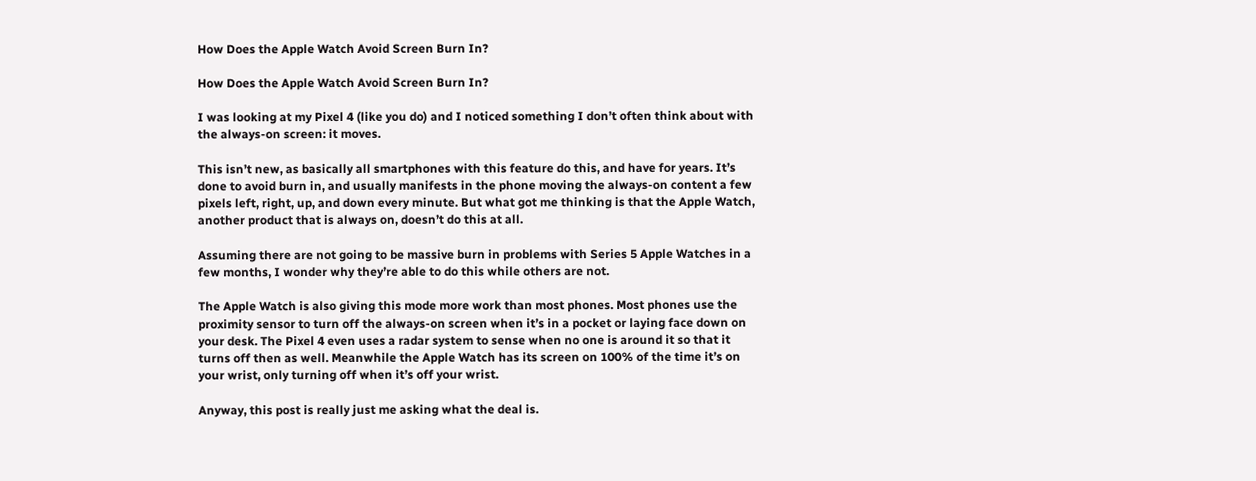How Does the Apple Watch Avoid Screen Burn In?

How Does the Apple Watch Avoid Screen Burn In?

I was looking at my Pixel 4 (like you do) and I noticed something I don’t often think about with the always-on screen: it moves.

This isn’t new, as basically all smartphones with this feature do this, and have for years. It’s done to avoid burn in, and usually manifests in the phone moving the always-on content a few pixels left, right, up, and down every minute. But what got me thinking is that the Apple Watch, another product that is always on, doesn’t do this at all.

Assuming there are not going to be massive burn in problems with Series 5 Apple Watches in a few months, I wonder why they’re able to do this while others are not.

The Apple Watch is also giving this mode more work than most phones. Most phones use the proximity sensor to turn off the always-on screen when it’s in a pocket or laying face down on your desk. The Pixel 4 even uses a radar system to sense when no one is around it so that it turns off then as well. Meanwhile the Apple Watch has its screen on 100% of the time it’s on your wrist, only turning off when it’s off your wrist.

Anyway, this post is really just me asking what the deal is.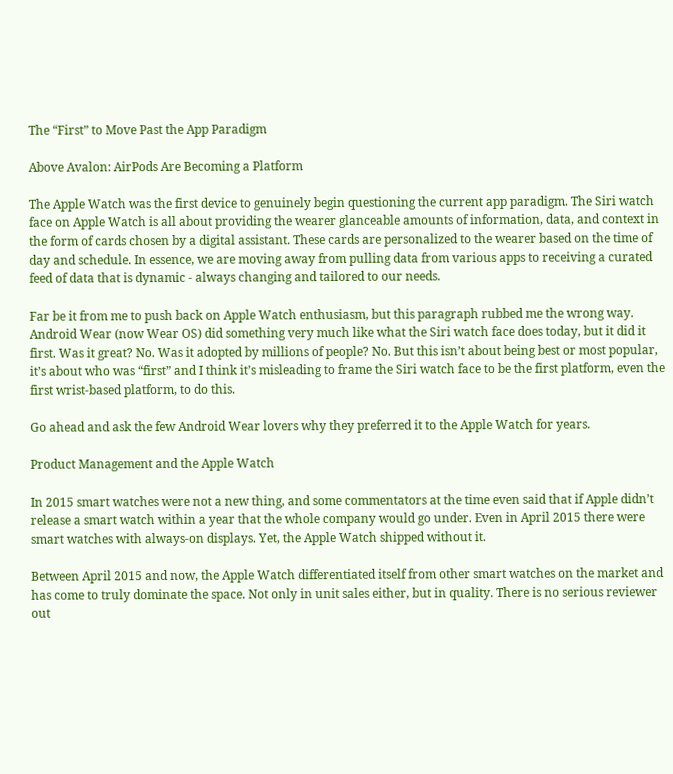The “First” to Move Past the App Paradigm

Above Avalon: AirPods Are Becoming a Platform

The Apple Watch was the first device to genuinely begin questioning the current app paradigm. The Siri watch face on Apple Watch is all about providing the wearer glanceable amounts of information, data, and context in the form of cards chosen by a digital assistant. These cards are personalized to the wearer based on the time of day and schedule. In essence, we are moving away from pulling data from various apps to receiving a curated feed of data that is dynamic - always changing and tailored to our needs.

Far be it from me to push back on Apple Watch enthusiasm, but this paragraph rubbed me the wrong way. Android Wear (now Wear OS) did something very much like what the Siri watch face does today, but it did it first. Was it great? No. Was it adopted by millions of people? No. But this isn’t about being best or most popular, it’s about who was “first” and I think it’s misleading to frame the Siri watch face to be the first platform, even the first wrist-based platform, to do this.

Go ahead and ask the few Android Wear lovers why they preferred it to the Apple Watch for years.

Product Management and the Apple Watch

In 2015 smart watches were not a new thing, and some commentators at the time even said that if Apple didn’t release a smart watch within a year that the whole company would go under. Even in April 2015 there were smart watches with always-on displays. Yet, the Apple Watch shipped without it.

Between April 2015 and now, the Apple Watch differentiated itself from other smart watches on the market and has come to truly dominate the space. Not only in unit sales either, but in quality. There is no serious reviewer out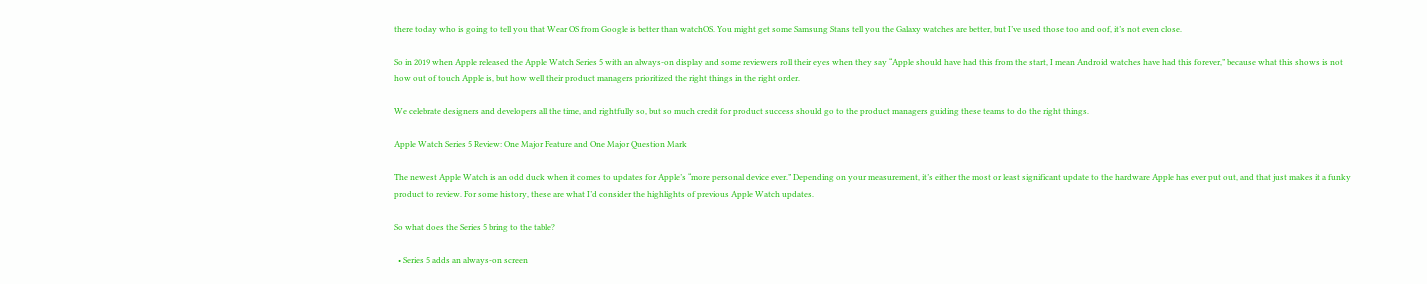there today who is going to tell you that Wear OS from Google is better than watchOS. You might get some Samsung Stans tell you the Galaxy watches are better, but I’ve used those too and oof, it’s not even close.

So in 2019 when Apple released the Apple Watch Series 5 with an always-on display and some reviewers roll their eyes when they say “Apple should have had this from the start, I mean Android watches have had this forever,” because what this shows is not how out of touch Apple is, but how well their product managers prioritized the right things in the right order.

We celebrate designers and developers all the time, and rightfully so, but so much credit for product success should go to the product managers guiding these teams to do the right things.

Apple Watch Series 5 Review: One Major Feature and One Major Question Mark

The newest Apple Watch is an odd duck when it comes to updates for Apple’s “more personal device ever.” Depending on your measurement, it’s either the most or least significant update to the hardware Apple has ever put out, and that just makes it a funky product to review. For some history, these are what I’d consider the highlights of previous Apple Watch updates.

So what does the Series 5 bring to the table?

  • Series 5 adds an always-on screen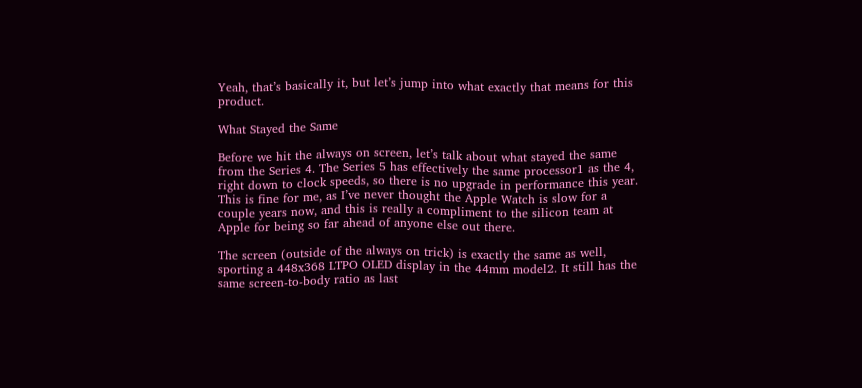Yeah, that’s basically it, but let’s jump into what exactly that means for this product.

What Stayed the Same

Before we hit the always on screen, let’s talk about what stayed the same from the Series 4. The Series 5 has effectively the same processor1 as the 4, right down to clock speeds, so there is no upgrade in performance this year. This is fine for me, as I’ve never thought the Apple Watch is slow for a couple years now, and this is really a compliment to the silicon team at Apple for being so far ahead of anyone else out there.

The screen (outside of the always on trick) is exactly the same as well, sporting a 448x368 LTPO OLED display in the 44mm model2. It still has the same screen-to-body ratio as last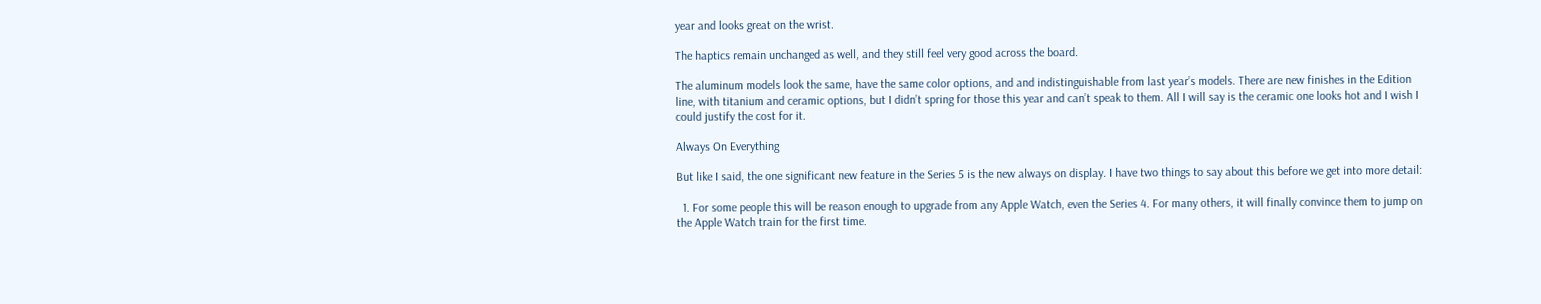year and looks great on the wrist.

The haptics remain unchanged as well, and they still feel very good across the board.

The aluminum models look the same, have the same color options, and and indistinguishable from last year’s models. There are new finishes in the Edition line, with titanium and ceramic options, but I didn’t spring for those this year and can’t speak to them. All I will say is the ceramic one looks hot and I wish I could justify the cost for it.

Always On Everything

But like I said, the one significant new feature in the Series 5 is the new always on display. I have two things to say about this before we get into more detail:

  1. For some people this will be reason enough to upgrade from any Apple Watch, even the Series 4. For many others, it will finally convince them to jump on the Apple Watch train for the first time.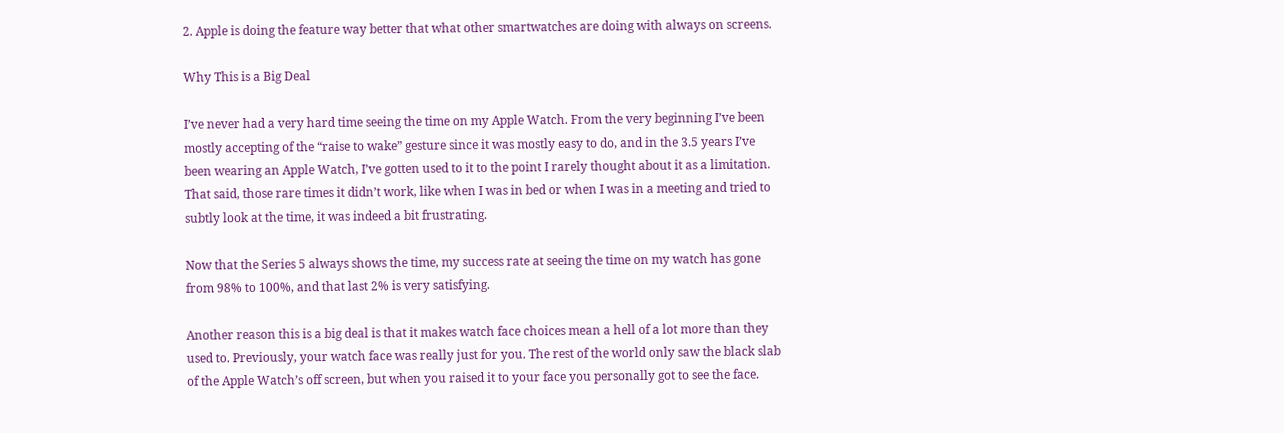2. Apple is doing the feature way better that what other smartwatches are doing with always on screens.

Why This is a Big Deal

I’ve never had a very hard time seeing the time on my Apple Watch. From the very beginning I’ve been mostly accepting of the “raise to wake” gesture since it was mostly easy to do, and in the 3.5 years I’ve been wearing an Apple Watch, I’ve gotten used to it to the point I rarely thought about it as a limitation. That said, those rare times it didn’t work, like when I was in bed or when I was in a meeting and tried to subtly look at the time, it was indeed a bit frustrating.

Now that the Series 5 always shows the time, my success rate at seeing the time on my watch has gone from 98% to 100%, and that last 2% is very satisfying.

Another reason this is a big deal is that it makes watch face choices mean a hell of a lot more than they used to. Previously, your watch face was really just for you. The rest of the world only saw the black slab of the Apple Watch’s off screen, but when you raised it to your face you personally got to see the face.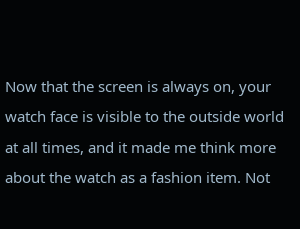Now that the screen is always on, your watch face is visible to the outside world at all times, and it made me think more about the watch as a fashion item. Not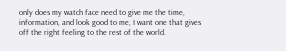only does my watch face need to give me the time, information, and look good to me, I want one that gives off the right feeling to the rest of the world.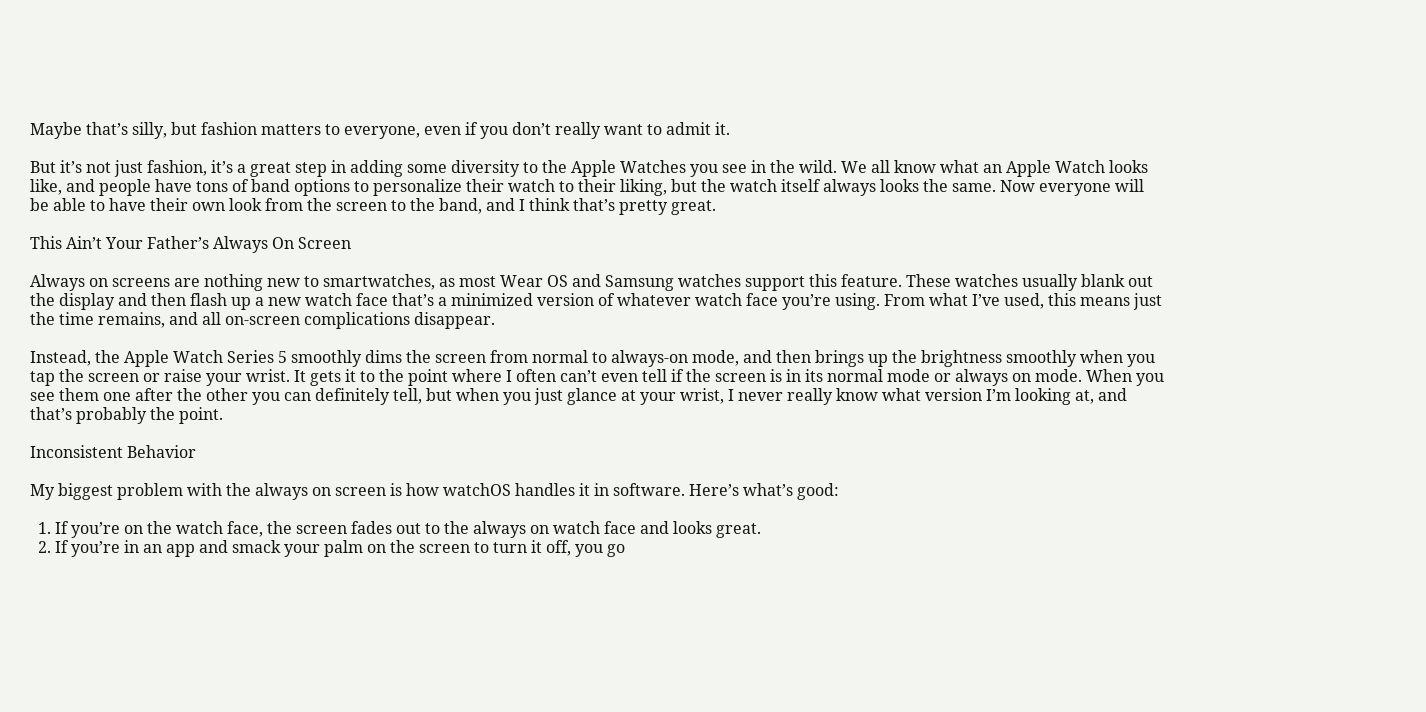Maybe that’s silly, but fashion matters to everyone, even if you don’t really want to admit it.

But it’s not just fashion, it’s a great step in adding some diversity to the Apple Watches you see in the wild. We all know what an Apple Watch looks like, and people have tons of band options to personalize their watch to their liking, but the watch itself always looks the same. Now everyone will be able to have their own look from the screen to the band, and I think that’s pretty great.

This Ain’t Your Father’s Always On Screen

Always on screens are nothing new to smartwatches, as most Wear OS and Samsung watches support this feature. These watches usually blank out the display and then flash up a new watch face that’s a minimized version of whatever watch face you’re using. From what I’ve used, this means just the time remains, and all on-screen complications disappear.

Instead, the Apple Watch Series 5 smoothly dims the screen from normal to always-on mode, and then brings up the brightness smoothly when you tap the screen or raise your wrist. It gets it to the point where I often can’t even tell if the screen is in its normal mode or always on mode. When you see them one after the other you can definitely tell, but when you just glance at your wrist, I never really know what version I’m looking at, and that’s probably the point.

Inconsistent Behavior

My biggest problem with the always on screen is how watchOS handles it in software. Here’s what’s good:

  1. If you’re on the watch face, the screen fades out to the always on watch face and looks great.
  2. If you’re in an app and smack your palm on the screen to turn it off, you go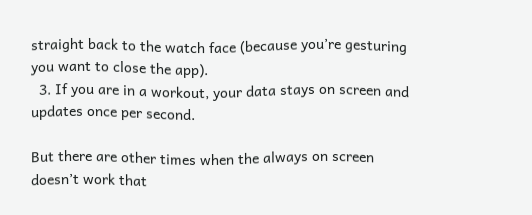straight back to the watch face (because you’re gesturing you want to close the app).
  3. If you are in a workout, your data stays on screen and updates once per second.

But there are other times when the always on screen doesn’t work that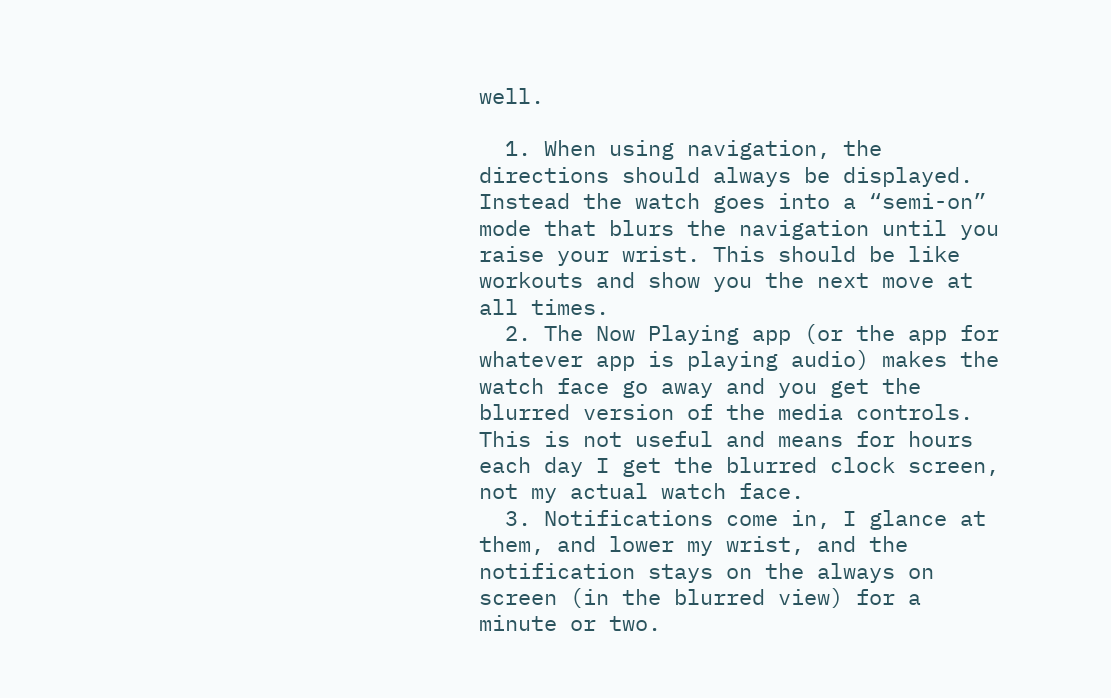well.

  1. When using navigation, the directions should always be displayed. Instead the watch goes into a “semi-on” mode that blurs the navigation until you raise your wrist. This should be like workouts and show you the next move at all times.
  2. The Now Playing app (or the app for whatever app is playing audio) makes the watch face go away and you get the blurred version of the media controls. This is not useful and means for hours each day I get the blurred clock screen, not my actual watch face.
  3. Notifications come in, I glance at them, and lower my wrist, and the notification stays on the always on screen (in the blurred view) for a minute or two.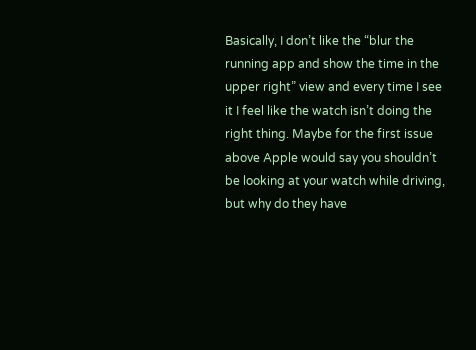Basically, I don’t like the “blur the running app and show the time in the upper right” view and every time I see it I feel like the watch isn’t doing the right thing. Maybe for the first issue above Apple would say you shouldn’t be looking at your watch while driving, but why do they have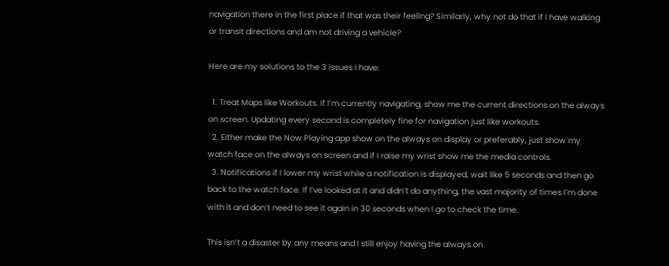navigation there in the first place if that was their feeling? Similarly, why not do that if I have walking or transit directions and am not driving a vehicle?

Here are my solutions to the 3 issues I have:

  1. Treat Maps like Workouts. If I’m currently navigating, show me the current directions on the always on screen. Updating every second is completely fine for navigation just like workouts.
  2. Either make the Now Playing app show on the always on display or preferably, just show my watch face on the always on screen and if I raise my wrist show me the media controls.
  3. Notifications if I lower my wrist while a notification is displayed, wait like 5 seconds and then go back to the watch face. If I’ve looked at it and didn’t do anything, the vast majority of times I’m done with it and don’t need to see it again in 30 seconds when I go to check the time.

This isn’t a disaster by any means and I still enjoy having the always on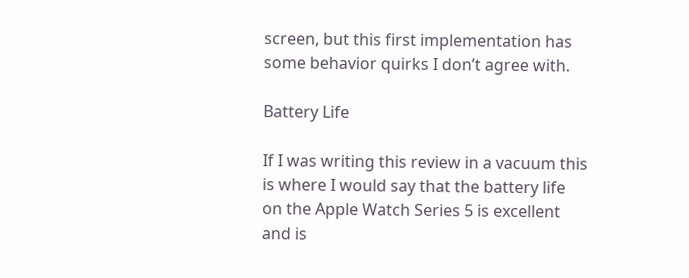screen, but this first implementation has some behavior quirks I don’t agree with.

Battery Life

If I was writing this review in a vacuum this is where I would say that the battery life on the Apple Watch Series 5 is excellent and is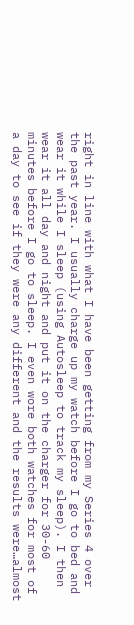right in line with what I have been getting from my Series 4 over the past year. I usually charge up my watch before I go to bed and wear it while I sleep (using Autosleep to track my sleep). I then wear it all day and night and put it on the charger for 30-60 minutes before I go to sleep. I even wore both watches for most of a day to see if they were any different and the results were…almost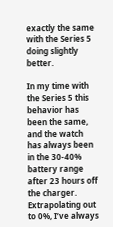exactly the same with the Series 5 doing slightly better.

In my time with the Series 5 this behavior has been the same, and the watch has always been in the 30-40% battery range after 23 hours off the charger. Extrapolating out to 0%, I’ve always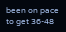been on pace to get 36-48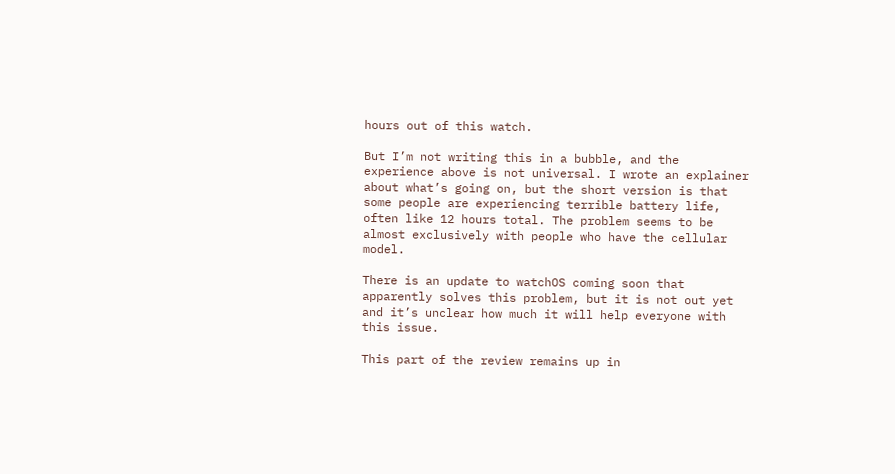hours out of this watch.

But I’m not writing this in a bubble, and the experience above is not universal. I wrote an explainer about what’s going on, but the short version is that some people are experiencing terrible battery life, often like 12 hours total. The problem seems to be almost exclusively with people who have the cellular model.

There is an update to watchOS coming soon that apparently solves this problem, but it is not out yet and it’s unclear how much it will help everyone with this issue.

This part of the review remains up in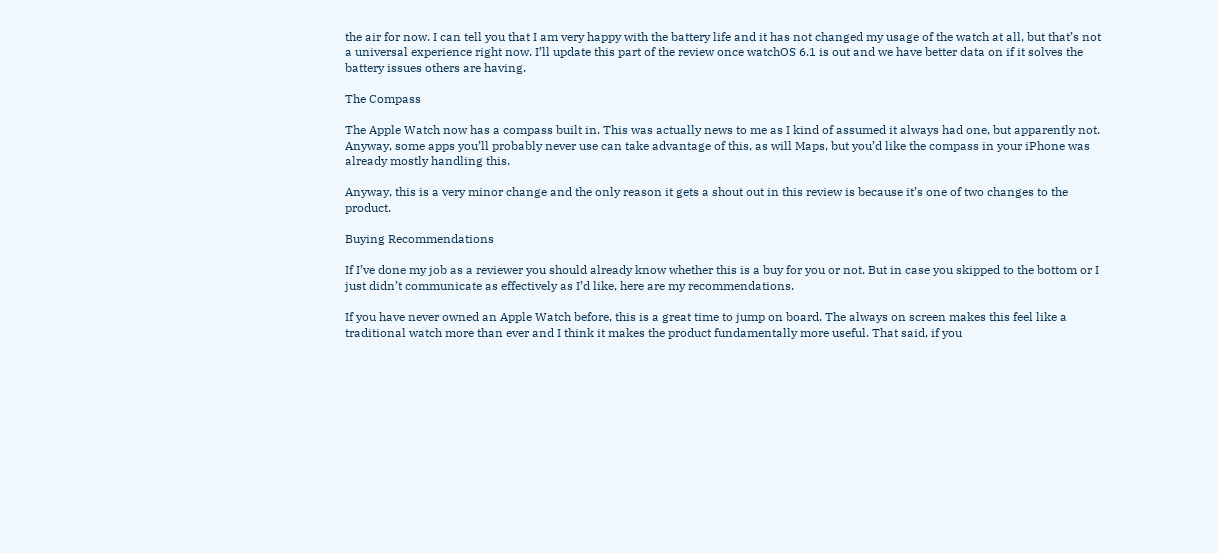the air for now. I can tell you that I am very happy with the battery life and it has not changed my usage of the watch at all, but that’s not a universal experience right now. I’ll update this part of the review once watchOS 6.1 is out and we have better data on if it solves the battery issues others are having.

The Compass

The Apple Watch now has a compass built in. This was actually news to me as I kind of assumed it always had one, but apparently not. Anyway, some apps you’ll probably never use can take advantage of this, as will Maps, but you’d like the compass in your iPhone was already mostly handling this.

Anyway, this is a very minor change and the only reason it gets a shout out in this review is because it’s one of two changes to the product.

Buying Recommendations

If I’ve done my job as a reviewer you should already know whether this is a buy for you or not. But in case you skipped to the bottom or I just didn’t communicate as effectively as I’d like, here are my recommendations.

If you have never owned an Apple Watch before, this is a great time to jump on board. The always on screen makes this feel like a traditional watch more than ever and I think it makes the product fundamentally more useful. That said, if you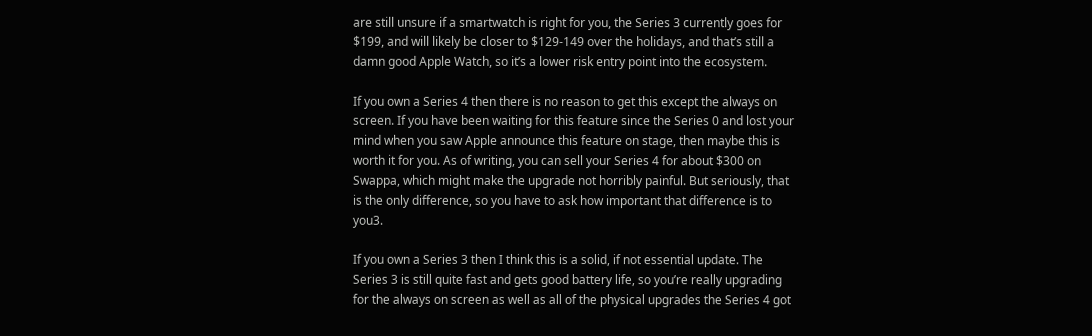are still unsure if a smartwatch is right for you, the Series 3 currently goes for $199, and will likely be closer to $129-149 over the holidays, and that’s still a damn good Apple Watch, so it’s a lower risk entry point into the ecosystem.

If you own a Series 4 then there is no reason to get this except the always on screen. If you have been waiting for this feature since the Series 0 and lost your mind when you saw Apple announce this feature on stage, then maybe this is worth it for you. As of writing, you can sell your Series 4 for about $300 on Swappa, which might make the upgrade not horribly painful. But seriously, that is the only difference, so you have to ask how important that difference is to you3.

If you own a Series 3 then I think this is a solid, if not essential update. The Series 3 is still quite fast and gets good battery life, so you’re really upgrading for the always on screen as well as all of the physical upgrades the Series 4 got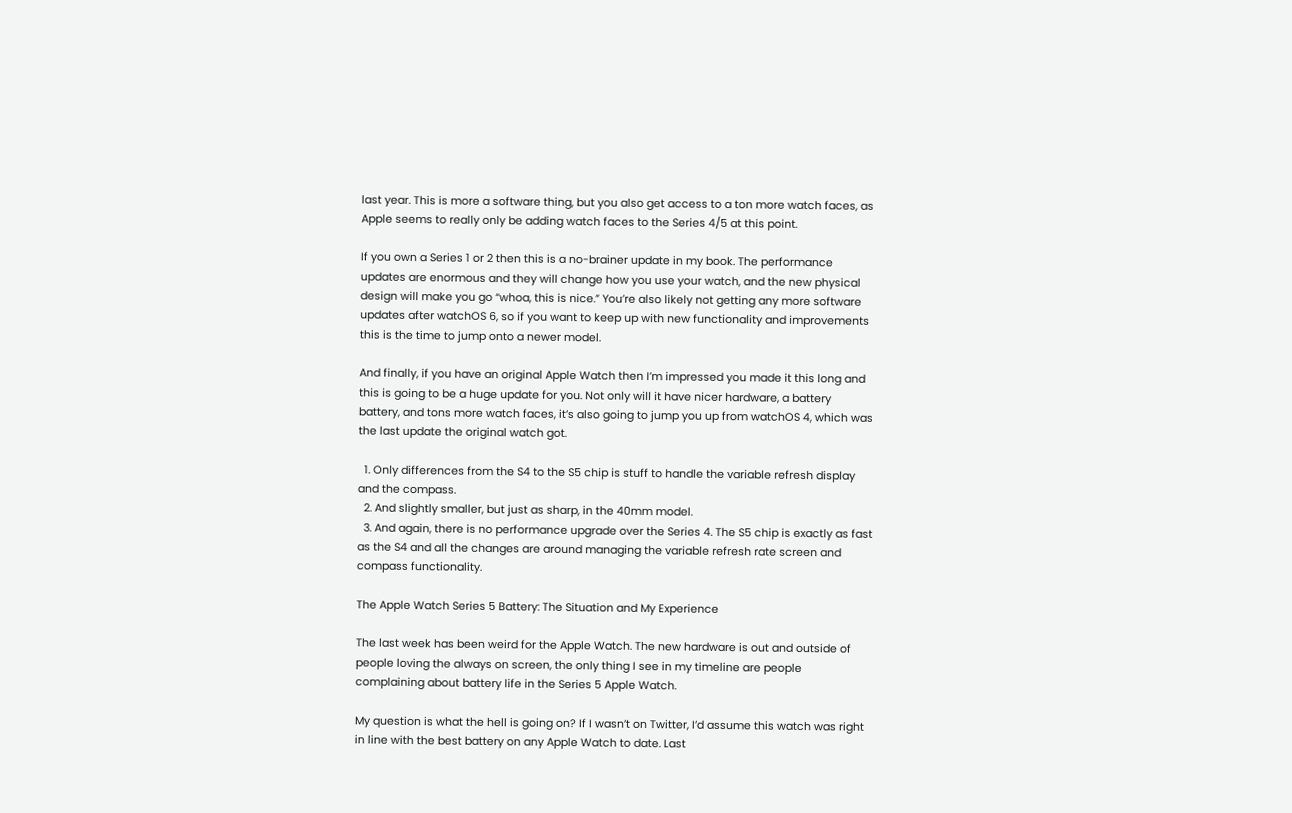last year. This is more a software thing, but you also get access to a ton more watch faces, as Apple seems to really only be adding watch faces to the Series 4/5 at this point.

If you own a Series 1 or 2 then this is a no-brainer update in my book. The performance updates are enormous and they will change how you use your watch, and the new physical design will make you go “whoa, this is nice.” You’re also likely not getting any more software updates after watchOS 6, so if you want to keep up with new functionality and improvements this is the time to jump onto a newer model.

And finally, if you have an original Apple Watch then I’m impressed you made it this long and this is going to be a huge update for you. Not only will it have nicer hardware, a battery battery, and tons more watch faces, it’s also going to jump you up from watchOS 4, which was the last update the original watch got.

  1. Only differences from the S4 to the S5 chip is stuff to handle the variable refresh display and the compass.
  2. And slightly smaller, but just as sharp, in the 40mm model.
  3. And again, there is no performance upgrade over the Series 4. The S5 chip is exactly as fast as the S4 and all the changes are around managing the variable refresh rate screen and compass functionality.

The Apple Watch Series 5 Battery: The Situation and My Experience

The last week has been weird for the Apple Watch. The new hardware is out and outside of people loving the always on screen, the only thing I see in my timeline are people complaining about battery life in the Series 5 Apple Watch.

My question is what the hell is going on? If I wasn’t on Twitter, I’d assume this watch was right in line with the best battery on any Apple Watch to date. Last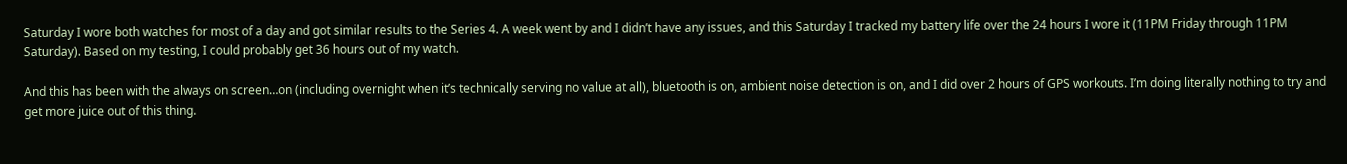Saturday I wore both watches for most of a day and got similar results to the Series 4. A week went by and I didn’t have any issues, and this Saturday I tracked my battery life over the 24 hours I wore it (11PM Friday through 11PM Saturday). Based on my testing, I could probably get 36 hours out of my watch.

And this has been with the always on screen…on (including overnight when it’s technically serving no value at all), bluetooth is on, ambient noise detection is on, and I did over 2 hours of GPS workouts. I’m doing literally nothing to try and get more juice out of this thing.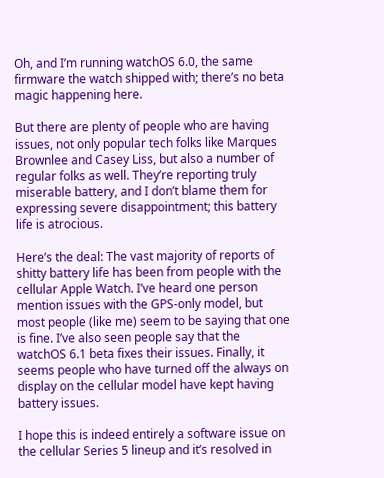Oh, and I’m running watchOS 6.0, the same firmware the watch shipped with; there’s no beta magic happening here.

But there are plenty of people who are having issues, not only popular tech folks like Marques Brownlee and Casey Liss, but also a number of regular folks as well. They’re reporting truly miserable battery, and I don’t blame them for expressing severe disappointment; this battery life is atrocious.

Here’s the deal: The vast majority of reports of shitty battery life has been from people with the cellular Apple Watch. I’ve heard one person mention issues with the GPS-only model, but most people (like me) seem to be saying that one is fine. I’ve also seen people say that the watchOS 6.1 beta fixes their issues. Finally, it seems people who have turned off the always on display on the cellular model have kept having battery issues.

I hope this is indeed entirely a software issue on the cellular Series 5 lineup and it’s resolved in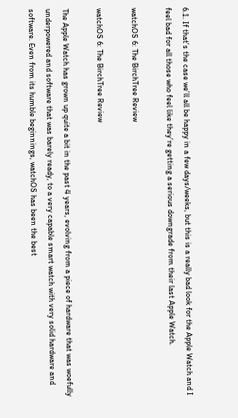6.1. If that’s the case we’ll all be happy in a few days/weeks, but this is a really bad look for the Apple Watch and I feel bad for all those who feel like they’re getting a serious downgrade from their last Apple Watch.

watchOS 6: The BirchTree Review

watchOS 6: The BirchTree Review

The Apple Watch has grown up quite a bit in the past 4 years, evolving from a piece of hardware that was woefully underpowered and software that was barely ready, to a very capable smart watch with very solid hardware and software. Even from its humble beginnings, watchOS has been the best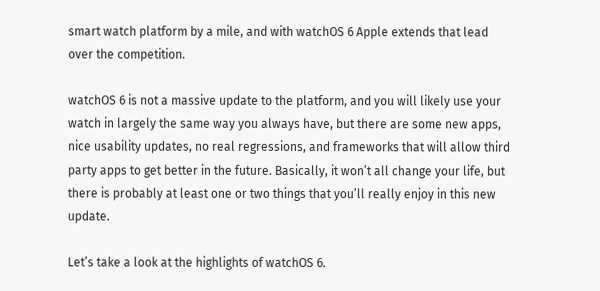smart watch platform by a mile, and with watchOS 6 Apple extends that lead over the competition.

watchOS 6 is not a massive update to the platform, and you will likely use your watch in largely the same way you always have, but there are some new apps, nice usability updates, no real regressions, and frameworks that will allow third party apps to get better in the future. Basically, it won’t all change your life, but there is probably at least one or two things that you’ll really enjoy in this new update.

Let’s take a look at the highlights of watchOS 6.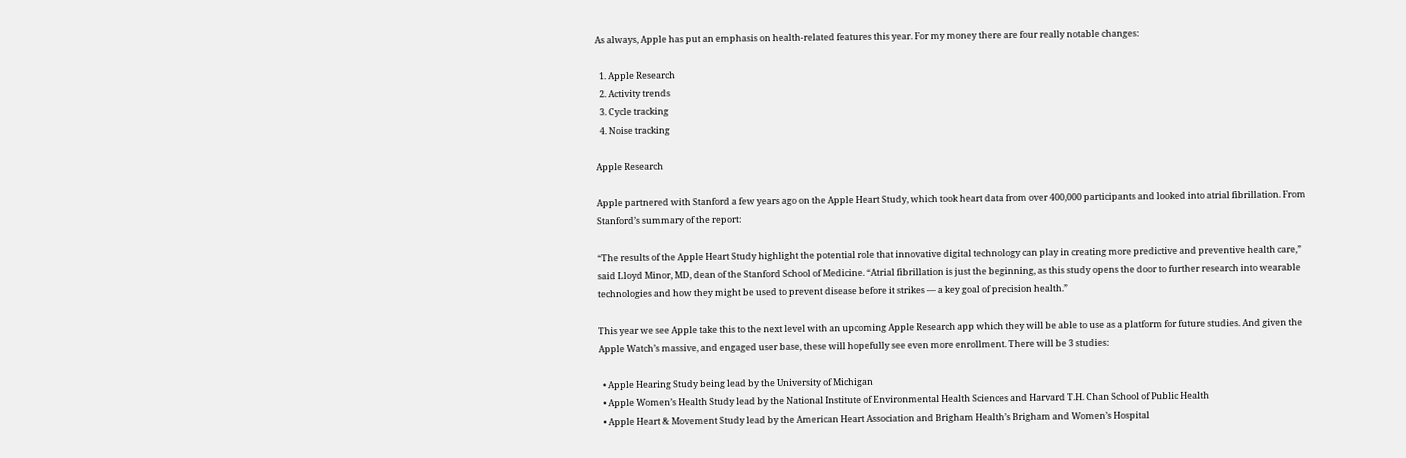As always, Apple has put an emphasis on health-related features this year. For my money there are four really notable changes:

  1. Apple Research
  2. Activity trends
  3. Cycle tracking
  4. Noise tracking

Apple Research

Apple partnered with Stanford a few years ago on the Apple Heart Study, which took heart data from over 400,000 participants and looked into atrial fibrillation. From Stanford’s summary of the report:

“The results of the Apple Heart Study highlight the potential role that innovative digital technology can play in creating more predictive and preventive health care,” said Lloyd Minor, MD, dean of the Stanford School of Medicine. “Atrial fibrillation is just the beginning, as this study opens the door to further research into wearable technologies and how they might be used to prevent disease before it strikes — a key goal of precision health.”

This year we see Apple take this to the next level with an upcoming Apple Research app which they will be able to use as a platform for future studies. And given the Apple Watch’s massive, and engaged user base, these will hopefully see even more enrollment. There will be 3 studies:

  • Apple Hearing Study being lead by the University of Michigan
  • Apple Women’s Health Study lead by the National Institute of Environmental Health Sciences and Harvard T.H. Chan School of Public Health
  • Apple Heart & Movement Study lead by the American Heart Association and Brigham Health’s Brigham and Women’s Hospital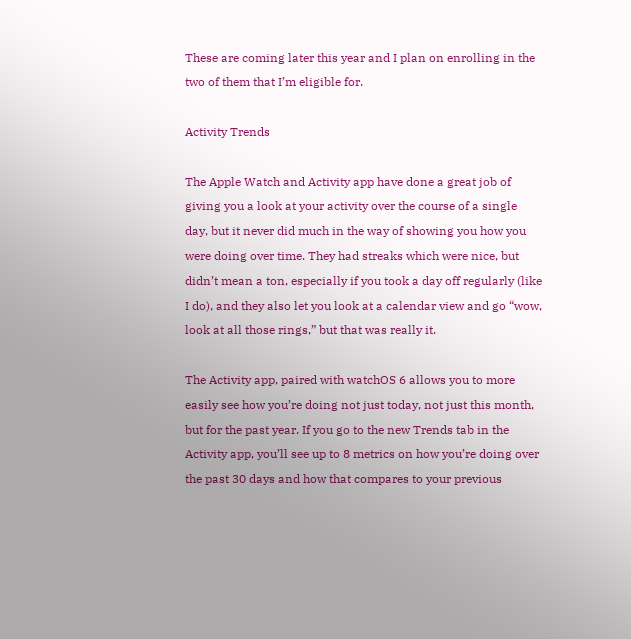These are coming later this year and I plan on enrolling in the two of them that I’m eligible for.

Activity Trends

The Apple Watch and Activity app have done a great job of giving you a look at your activity over the course of a single day, but it never did much in the way of showing you how you were doing over time. They had streaks which were nice, but didn’t mean a ton, especially if you took a day off regularly (like I do), and they also let you look at a calendar view and go “wow, look at all those rings,” but that was really it.

The Activity app, paired with watchOS 6 allows you to more easily see how you’re doing not just today, not just this month, but for the past year. If you go to the new Trends tab in the Activity app, you’ll see up to 8 metrics on how you’re doing over the past 30 days and how that compares to your previous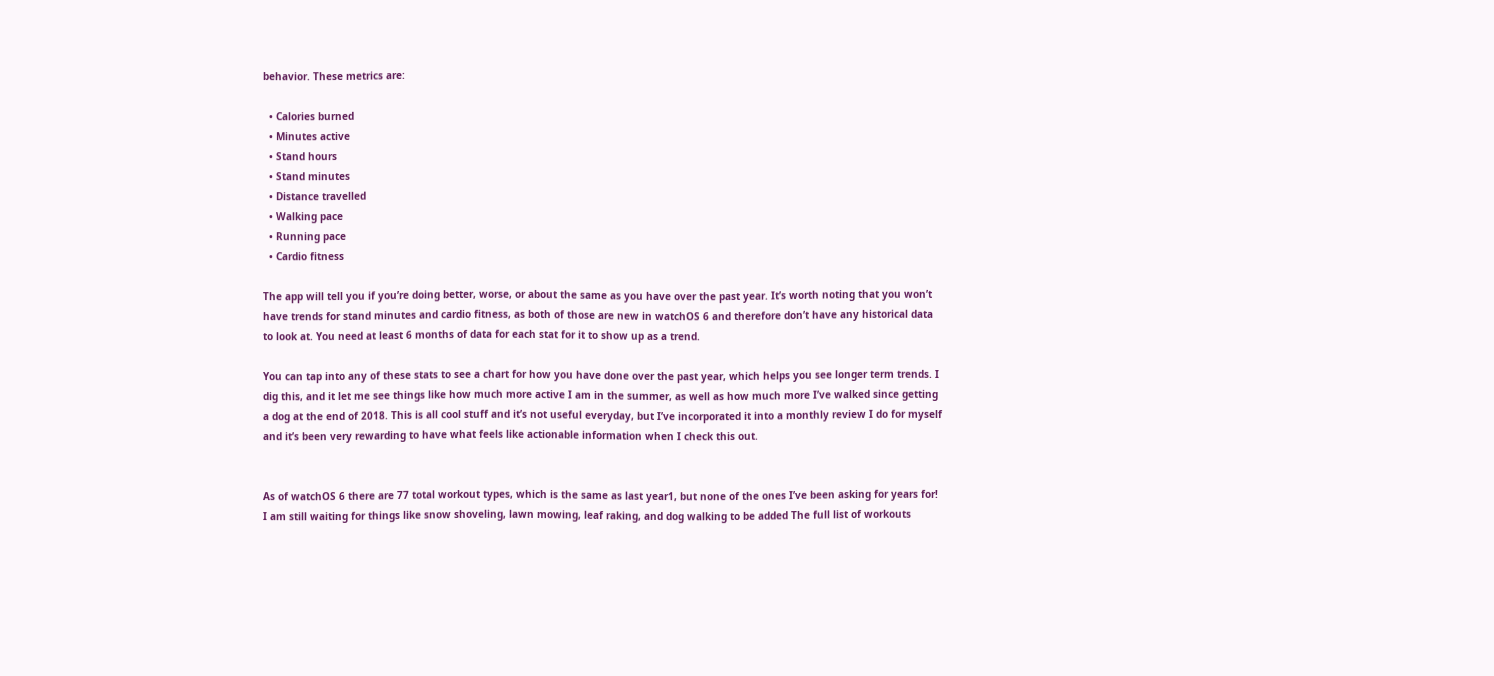behavior. These metrics are:

  • Calories burned
  • Minutes active
  • Stand hours
  • Stand minutes
  • Distance travelled
  • Walking pace
  • Running pace
  • Cardio fitness

The app will tell you if you’re doing better, worse, or about the same as you have over the past year. It’s worth noting that you won’t have trends for stand minutes and cardio fitness, as both of those are new in watchOS 6 and therefore don’t have any historical data to look at. You need at least 6 months of data for each stat for it to show up as a trend.

You can tap into any of these stats to see a chart for how you have done over the past year, which helps you see longer term trends. I dig this, and it let me see things like how much more active I am in the summer, as well as how much more I’ve walked since getting a dog at the end of 2018. This is all cool stuff and it’s not useful everyday, but I’ve incorporated it into a monthly review I do for myself and it’s been very rewarding to have what feels like actionable information when I check this out.


As of watchOS 6 there are 77 total workout types, which is the same as last year1, but none of the ones I’ve been asking for years for! I am still waiting for things like snow shoveling, lawn mowing, leaf raking, and dog walking to be added The full list of workouts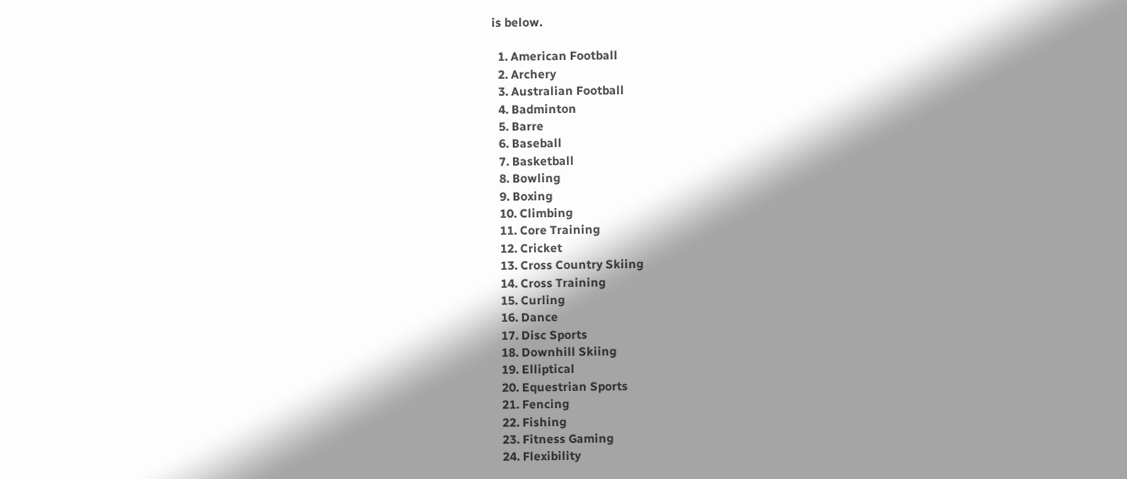is below.

  1. American Football
  2. Archery
  3. Australian Football
  4. Badminton
  5. Barre
  6. Baseball
  7. Basketball
  8. Bowling
  9. Boxing
  10. Climbing
  11. Core Training
  12. Cricket
  13. Cross Country Skiing
  14. Cross Training
  15. Curling
  16. Dance
  17. Disc Sports
  18. Downhill Skiing
  19. Elliptical
  20. Equestrian Sports
  21. Fencing
  22. Fishing
  23. Fitness Gaming
  24. Flexibility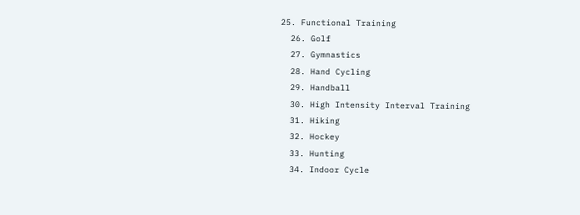25. Functional Training
  26. Golf
  27. Gymnastics
  28. Hand Cycling
  29. Handball
  30. High Intensity Interval Training
  31. Hiking
  32. Hockey
  33. Hunting
  34. Indoor Cycle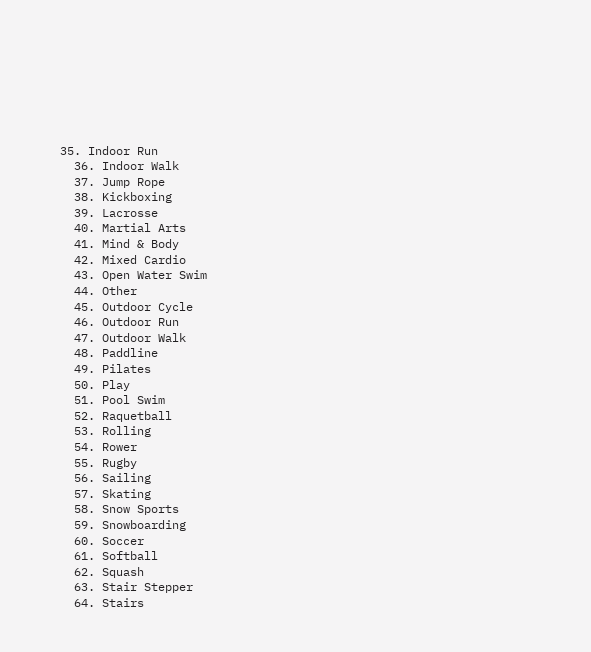35. Indoor Run
  36. Indoor Walk
  37. Jump Rope
  38. Kickboxing
  39. Lacrosse
  40. Martial Arts
  41. Mind & Body
  42. Mixed Cardio
  43. Open Water Swim
  44. Other
  45. Outdoor Cycle
  46. Outdoor Run
  47. Outdoor Walk
  48. Paddline
  49. Pilates
  50. Play
  51. Pool Swim
  52. Raquetball
  53. Rolling
  54. Rower
  55. Rugby
  56. Sailing
  57. Skating
  58. Snow Sports
  59. Snowboarding
  60. Soccer
  61. Softball
  62. Squash
  63. Stair Stepper
  64. Stairs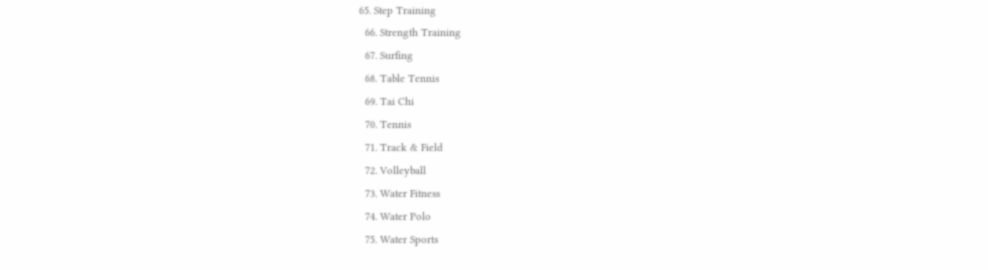65. Step Training
  66. Strength Training
  67. Surfing
  68. Table Tennis
  69. Tai Chi
  70. Tennis
  71. Track & Field
  72. Volleyball
  73. Water Fitness
  74. Water Polo
  75. Water Sports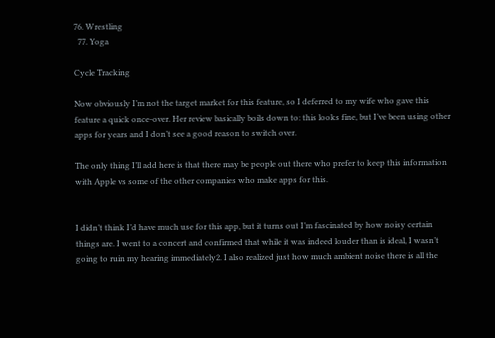76. Wrestling
  77. Yoga

Cycle Tracking

Now obviously I’m not the target market for this feature, so I deferred to my wife who gave this feature a quick once-over. Her review basically boils down to: this looks fine, but I’ve been using other apps for years and I don’t see a good reason to switch over.

The only thing I’ll add here is that there may be people out there who prefer to keep this information with Apple vs some of the other companies who make apps for this.


I didn’t think I’d have much use for this app, but it turns out I’m fascinated by how noisy certain things are. I went to a concert and confirmed that while it was indeed louder than is ideal, I wasn’t going to ruin my hearing immediately2. I also realized just how much ambient noise there is all the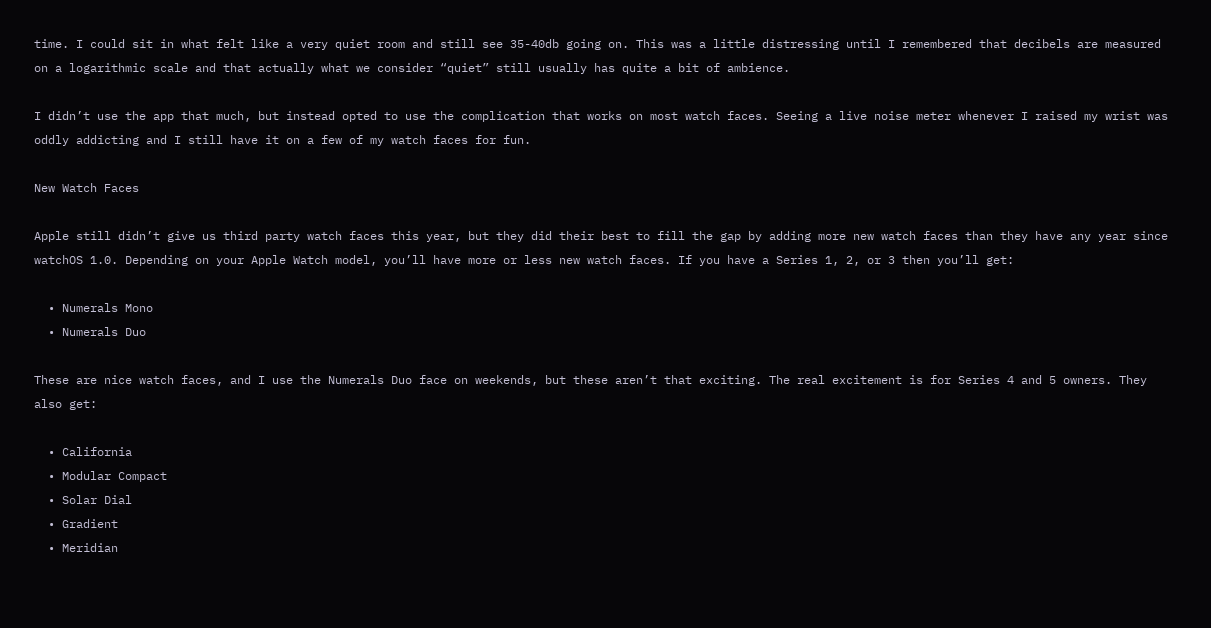time. I could sit in what felt like a very quiet room and still see 35-40db going on. This was a little distressing until I remembered that decibels are measured on a logarithmic scale and that actually what we consider “quiet” still usually has quite a bit of ambience.

I didn’t use the app that much, but instead opted to use the complication that works on most watch faces. Seeing a live noise meter whenever I raised my wrist was oddly addicting and I still have it on a few of my watch faces for fun.

New Watch Faces

Apple still didn’t give us third party watch faces this year, but they did their best to fill the gap by adding more new watch faces than they have any year since watchOS 1.0. Depending on your Apple Watch model, you’ll have more or less new watch faces. If you have a Series 1, 2, or 3 then you’ll get:

  • Numerals Mono
  • Numerals Duo

These are nice watch faces, and I use the Numerals Duo face on weekends, but these aren’t that exciting. The real excitement is for Series 4 and 5 owners. They also get:

  • California
  • Modular Compact
  • Solar Dial
  • Gradient
  • Meridian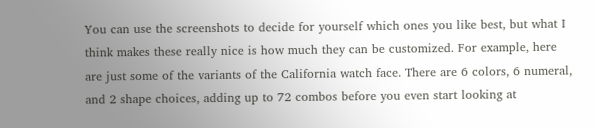You can use the screenshots to decide for yourself which ones you like best, but what I think makes these really nice is how much they can be customized. For example, here are just some of the variants of the California watch face. There are 6 colors, 6 numeral, and 2 shape choices, adding up to 72 combos before you even start looking at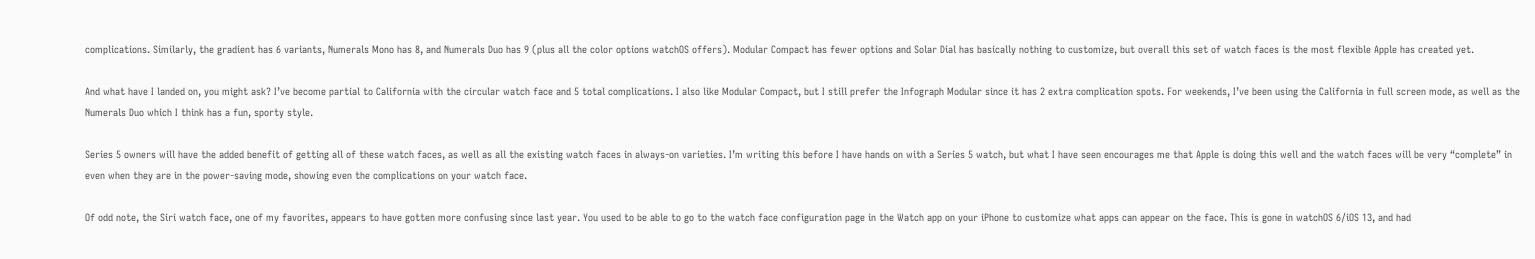complications. Similarly, the gradient has 6 variants, Numerals Mono has 8, and Numerals Duo has 9 (plus all the color options watchOS offers). Modular Compact has fewer options and Solar Dial has basically nothing to customize, but overall this set of watch faces is the most flexible Apple has created yet.

And what have I landed on, you might ask? I’ve become partial to California with the circular watch face and 5 total complications. I also like Modular Compact, but I still prefer the Infograph Modular since it has 2 extra complication spots. For weekends, I’ve been using the California in full screen mode, as well as the Numerals Duo which I think has a fun, sporty style.

Series 5 owners will have the added benefit of getting all of these watch faces, as well as all the existing watch faces in always-on varieties. I’m writing this before I have hands on with a Series 5 watch, but what I have seen encourages me that Apple is doing this well and the watch faces will be very “complete” in even when they are in the power-saving mode, showing even the complications on your watch face.

Of odd note, the Siri watch face, one of my favorites, appears to have gotten more confusing since last year. You used to be able to go to the watch face configuration page in the Watch app on your iPhone to customize what apps can appear on the face. This is gone in watchOS 6/iOS 13, and had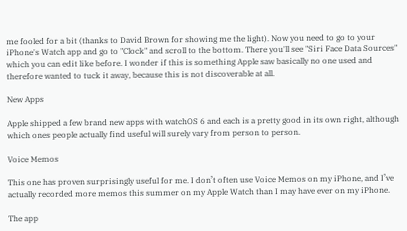me fooled for a bit (thanks to David Brown for showing me the light). Now you need to go to your iPhone's Watch app and go to "Clock" and scroll to the bottom. There you'll see "Siri Face Data Sources" which you can edit like before. I wonder if this is something Apple saw basically no one used and therefore wanted to tuck it away, because this is not discoverable at all.

New Apps

Apple shipped a few brand new apps with watchOS 6 and each is a pretty good in its own right, although which ones people actually find useful will surely vary from person to person.

Voice Memos

This one has proven surprisingly useful for me. I don’t often use Voice Memos on my iPhone, and I’ve actually recorded more memos this summer on my Apple Watch than I may have ever on my iPhone.

The app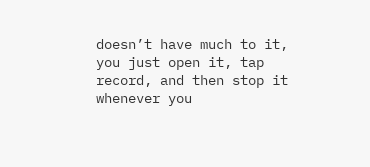doesn’t have much to it, you just open it, tap record, and then stop it whenever you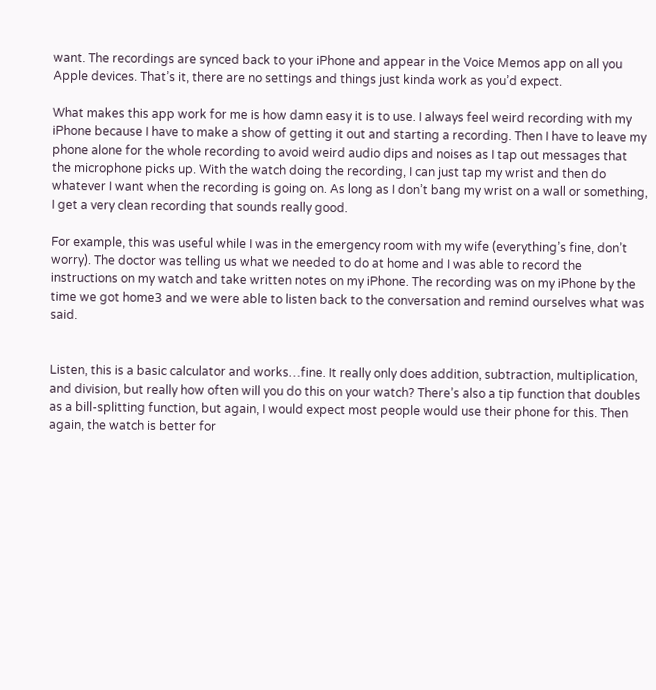want. The recordings are synced back to your iPhone and appear in the Voice Memos app on all you Apple devices. That’s it, there are no settings and things just kinda work as you’d expect.

What makes this app work for me is how damn easy it is to use. I always feel weird recording with my iPhone because I have to make a show of getting it out and starting a recording. Then I have to leave my phone alone for the whole recording to avoid weird audio dips and noises as I tap out messages that the microphone picks up. With the watch doing the recording, I can just tap my wrist and then do whatever I want when the recording is going on. As long as I don’t bang my wrist on a wall or something, I get a very clean recording that sounds really good.

For example, this was useful while I was in the emergency room with my wife (everything’s fine, don’t worry). The doctor was telling us what we needed to do at home and I was able to record the instructions on my watch and take written notes on my iPhone. The recording was on my iPhone by the time we got home3 and we were able to listen back to the conversation and remind ourselves what was said.


Listen, this is a basic calculator and works…fine. It really only does addition, subtraction, multiplication, and division, but really how often will you do this on your watch? There’s also a tip function that doubles as a bill-splitting function, but again, I would expect most people would use their phone for this. Then again, the watch is better for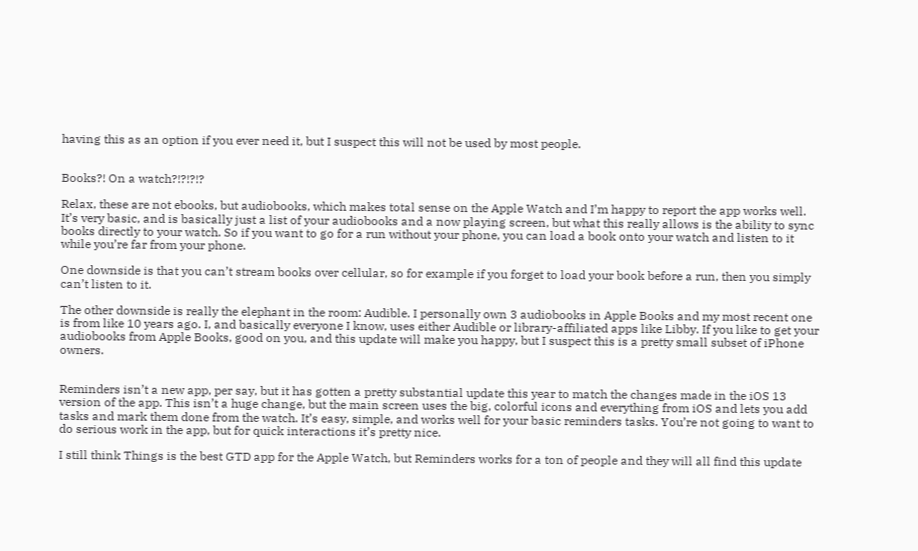having this as an option if you ever need it, but I suspect this will not be used by most people.


Books?! On a watch?!?!?!?

Relax, these are not ebooks, but audiobooks, which makes total sense on the Apple Watch and I’m happy to report the app works well. It’s very basic, and is basically just a list of your audiobooks and a now playing screen, but what this really allows is the ability to sync books directly to your watch. So if you want to go for a run without your phone, you can load a book onto your watch and listen to it while you’re far from your phone.

One downside is that you can’t stream books over cellular, so for example if you forget to load your book before a run, then you simply can’t listen to it.

The other downside is really the elephant in the room: Audible. I personally own 3 audiobooks in Apple Books and my most recent one is from like 10 years ago. I, and basically everyone I know, uses either Audible or library-affiliated apps like Libby. If you like to get your audiobooks from Apple Books, good on you, and this update will make you happy, but I suspect this is a pretty small subset of iPhone owners.


Reminders isn’t a new app, per say, but it has gotten a pretty substantial update this year to match the changes made in the iOS 13 version of the app. This isn’t a huge change, but the main screen uses the big, colorful icons and everything from iOS and lets you add tasks and mark them done from the watch. It’s easy, simple, and works well for your basic reminders tasks. You’re not going to want to do serious work in the app, but for quick interactions it’s pretty nice.

I still think Things is the best GTD app for the Apple Watch, but Reminders works for a ton of people and they will all find this update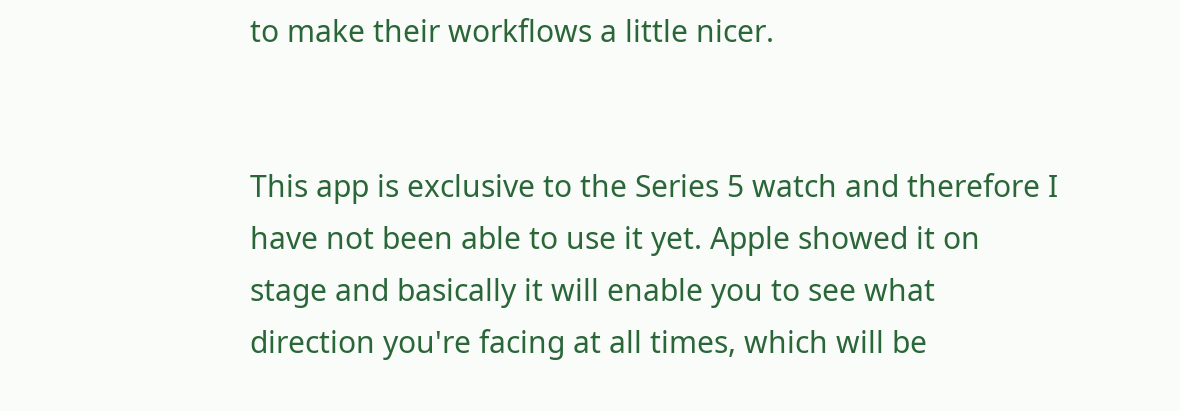to make their workflows a little nicer.


This app is exclusive to the Series 5 watch and therefore I have not been able to use it yet. Apple showed it on stage and basically it will enable you to see what direction you're facing at all times, which will be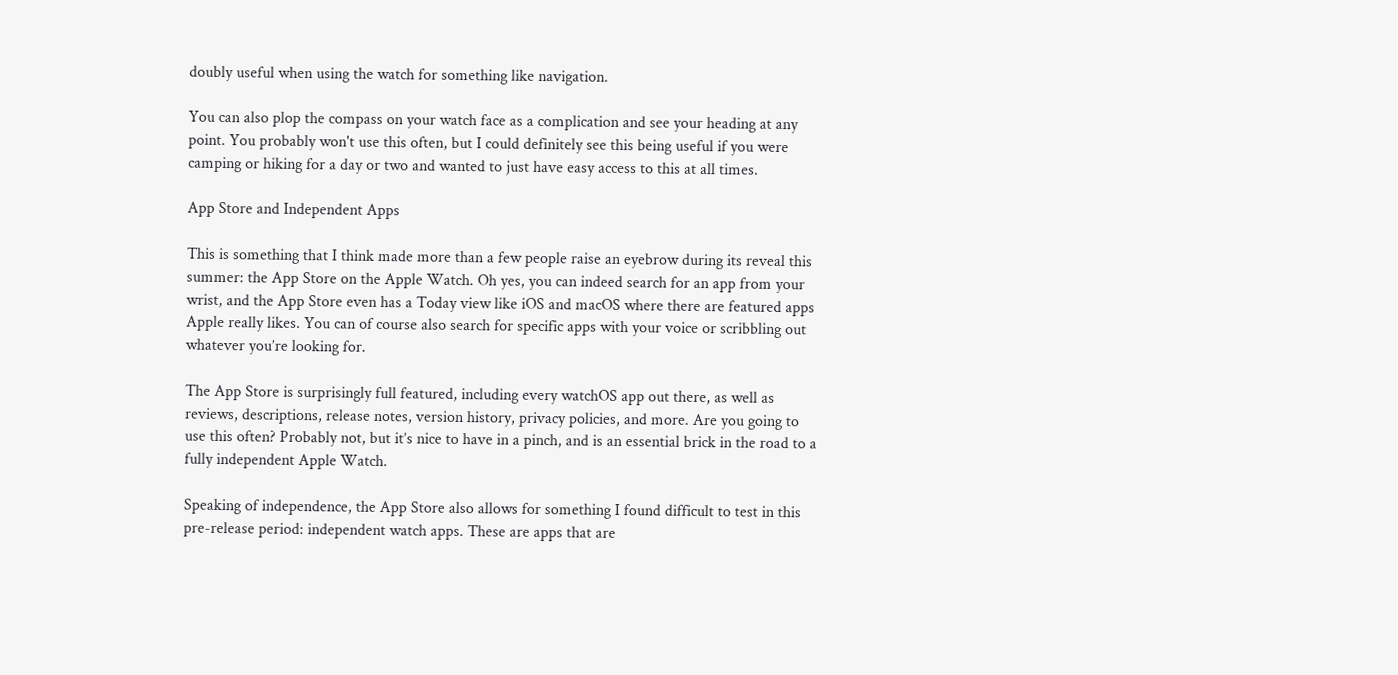doubly useful when using the watch for something like navigation.

You can also plop the compass on your watch face as a complication and see your heading at any point. You probably won't use this often, but I could definitely see this being useful if you were camping or hiking for a day or two and wanted to just have easy access to this at all times.

App Store and Independent Apps

This is something that I think made more than a few people raise an eyebrow during its reveal this summer: the App Store on the Apple Watch. Oh yes, you can indeed search for an app from your wrist, and the App Store even has a Today view like iOS and macOS where there are featured apps Apple really likes. You can of course also search for specific apps with your voice or scribbling out whatever you’re looking for.

The App Store is surprisingly full featured, including every watchOS app out there, as well as reviews, descriptions, release notes, version history, privacy policies, and more. Are you going to use this often? Probably not, but it’s nice to have in a pinch, and is an essential brick in the road to a fully independent Apple Watch.

Speaking of independence, the App Store also allows for something I found difficult to test in this pre-release period: independent watch apps. These are apps that are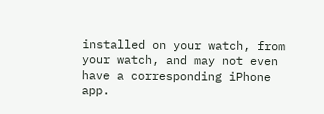installed on your watch, from your watch, and may not even have a corresponding iPhone app.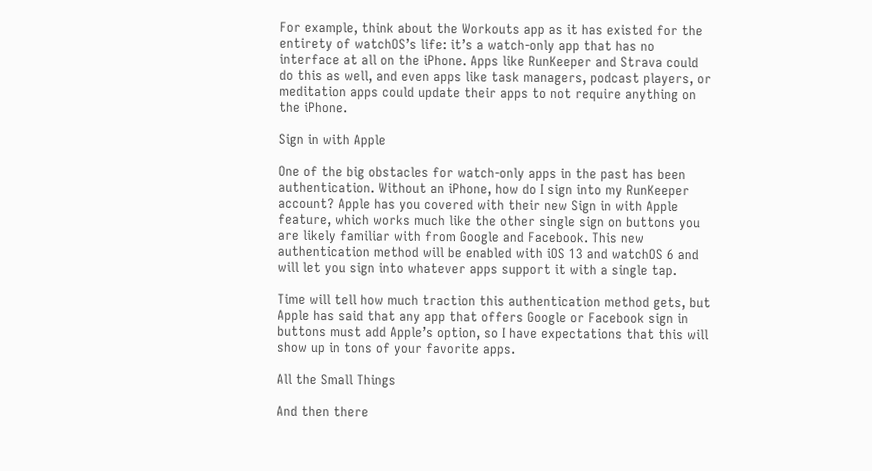For example, think about the Workouts app as it has existed for the entirety of watchOS’s life: it’s a watch-only app that has no interface at all on the iPhone. Apps like RunKeeper and Strava could do this as well, and even apps like task managers, podcast players, or meditation apps could update their apps to not require anything on the iPhone.

Sign in with Apple

One of the big obstacles for watch-only apps in the past has been authentication. Without an iPhone, how do I sign into my RunKeeper account? Apple has you covered with their new Sign in with Apple feature, which works much like the other single sign on buttons you are likely familiar with from Google and Facebook. This new authentication method will be enabled with iOS 13 and watchOS 6 and will let you sign into whatever apps support it with a single tap.

Time will tell how much traction this authentication method gets, but Apple has said that any app that offers Google or Facebook sign in buttons must add Apple’s option, so I have expectations that this will show up in tons of your favorite apps.

All the Small Things

And then there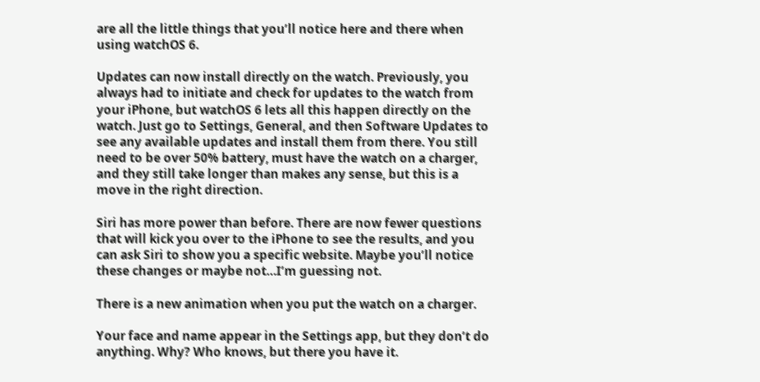are all the little things that you’ll notice here and there when using watchOS 6.

Updates can now install directly on the watch. Previously, you always had to initiate and check for updates to the watch from your iPhone, but watchOS 6 lets all this happen directly on the watch. Just go to Settings, General, and then Software Updates to see any available updates and install them from there. You still need to be over 50% battery, must have the watch on a charger, and they still take longer than makes any sense, but this is a move in the right direction.

Siri has more power than before. There are now fewer questions that will kick you over to the iPhone to see the results, and you can ask Siri to show you a specific website. Maybe you’ll notice these changes or maybe not…I’m guessing not.

There is a new animation when you put the watch on a charger.

Your face and name appear in the Settings app, but they don’t do anything. Why? Who knows, but there you have it.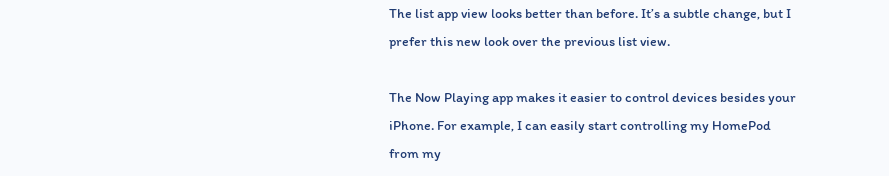The list app view looks better than before. It’s a subtle change, but I prefer this new look over the previous list view.

The Now Playing app makes it easier to control devices besides your iPhone. For example, I can easily start controlling my HomePod from my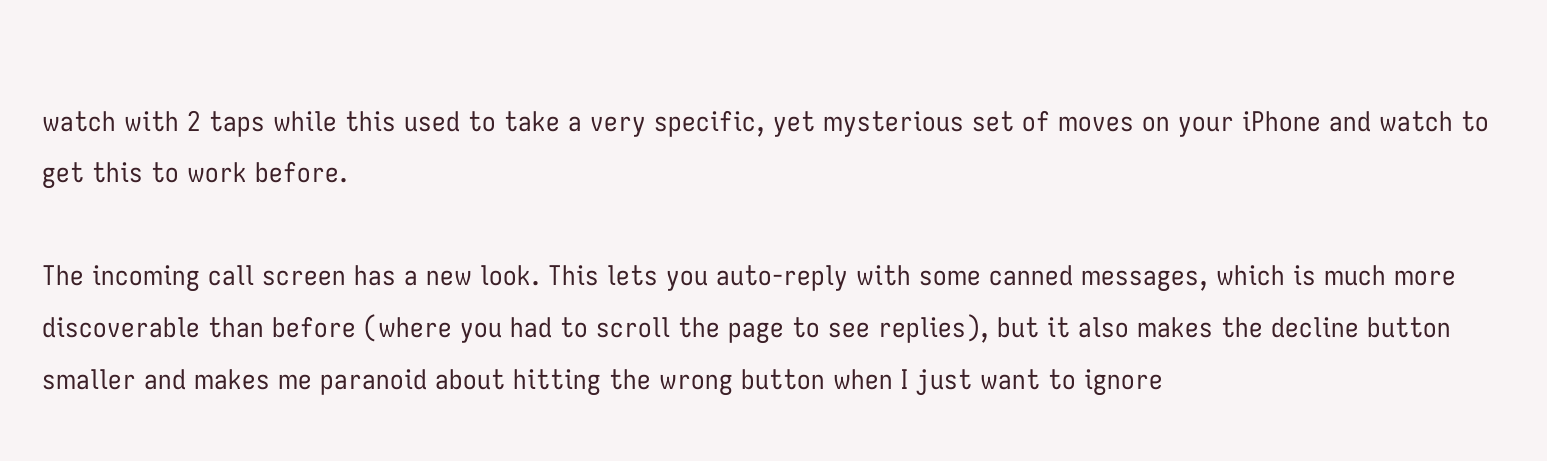watch with 2 taps while this used to take a very specific, yet mysterious set of moves on your iPhone and watch to get this to work before.

The incoming call screen has a new look. This lets you auto-reply with some canned messages, which is much more discoverable than before (where you had to scroll the page to see replies), but it also makes the decline button smaller and makes me paranoid about hitting the wrong button when I just want to ignore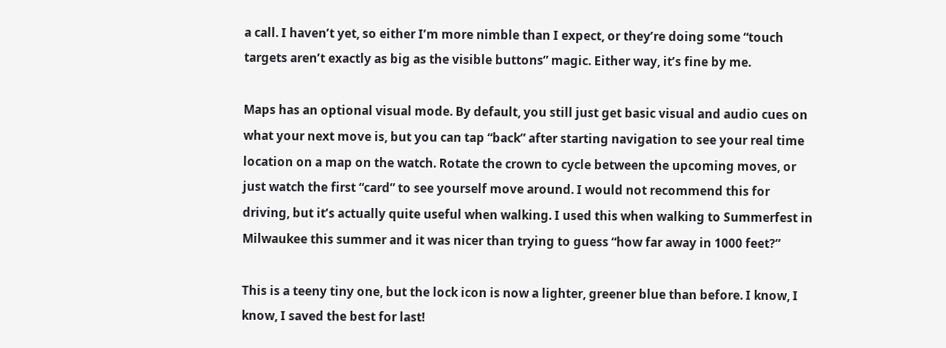a call. I haven’t yet, so either I’m more nimble than I expect, or they’re doing some “touch targets aren’t exactly as big as the visible buttons” magic. Either way, it’s fine by me.

Maps has an optional visual mode. By default, you still just get basic visual and audio cues on what your next move is, but you can tap “back” after starting navigation to see your real time location on a map on the watch. Rotate the crown to cycle between the upcoming moves, or just watch the first “card” to see yourself move around. I would not recommend this for driving, but it’s actually quite useful when walking. I used this when walking to Summerfest in Milwaukee this summer and it was nicer than trying to guess “how far away in 1000 feet?”

This is a teeny tiny one, but the lock icon is now a lighter, greener blue than before. I know, I know, I saved the best for last!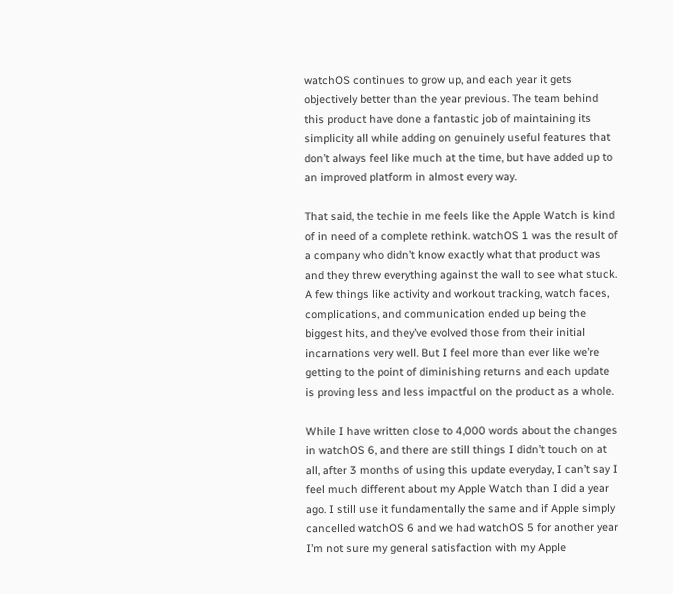watchOS continues to grow up, and each year it gets objectively better than the year previous. The team behind this product have done a fantastic job of maintaining its simplicity all while adding on genuinely useful features that don’t always feel like much at the time, but have added up to an improved platform in almost every way.

That said, the techie in me feels like the Apple Watch is kind of in need of a complete rethink. watchOS 1 was the result of a company who didn’t know exactly what that product was and they threw everything against the wall to see what stuck. A few things like activity and workout tracking, watch faces, complications, and communication ended up being the biggest hits, and they’ve evolved those from their initial incarnations very well. But I feel more than ever like we’re getting to the point of diminishing returns and each update is proving less and less impactful on the product as a whole.

While I have written close to 4,000 words about the changes in watchOS 6, and there are still things I didn’t touch on at all, after 3 months of using this update everyday, I can’t say I feel much different about my Apple Watch than I did a year ago. I still use it fundamentally the same and if Apple simply cancelled watchOS 6 and we had watchOS 5 for another year I’m not sure my general satisfaction with my Apple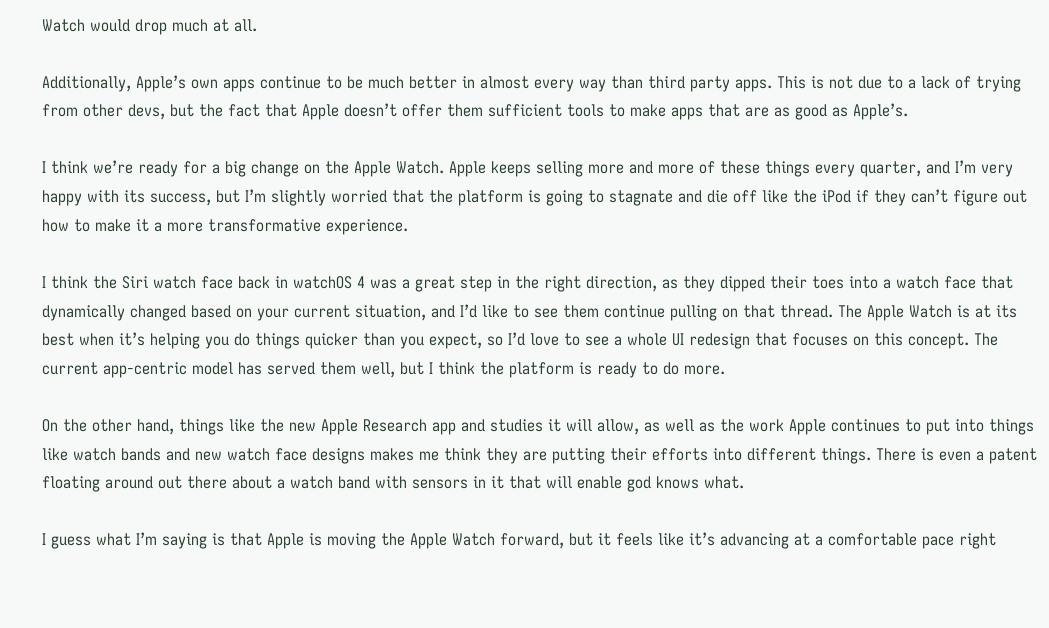Watch would drop much at all.

Additionally, Apple’s own apps continue to be much better in almost every way than third party apps. This is not due to a lack of trying from other devs, but the fact that Apple doesn’t offer them sufficient tools to make apps that are as good as Apple’s.

I think we’re ready for a big change on the Apple Watch. Apple keeps selling more and more of these things every quarter, and I’m very happy with its success, but I’m slightly worried that the platform is going to stagnate and die off like the iPod if they can’t figure out how to make it a more transformative experience.

I think the Siri watch face back in watchOS 4 was a great step in the right direction, as they dipped their toes into a watch face that dynamically changed based on your current situation, and I’d like to see them continue pulling on that thread. The Apple Watch is at its best when it’s helping you do things quicker than you expect, so I’d love to see a whole UI redesign that focuses on this concept. The current app-centric model has served them well, but I think the platform is ready to do more.

On the other hand, things like the new Apple Research app and studies it will allow, as well as the work Apple continues to put into things like watch bands and new watch face designs makes me think they are putting their efforts into different things. There is even a patent floating around out there about a watch band with sensors in it that will enable god knows what.

I guess what I’m saying is that Apple is moving the Apple Watch forward, but it feels like it’s advancing at a comfortable pace right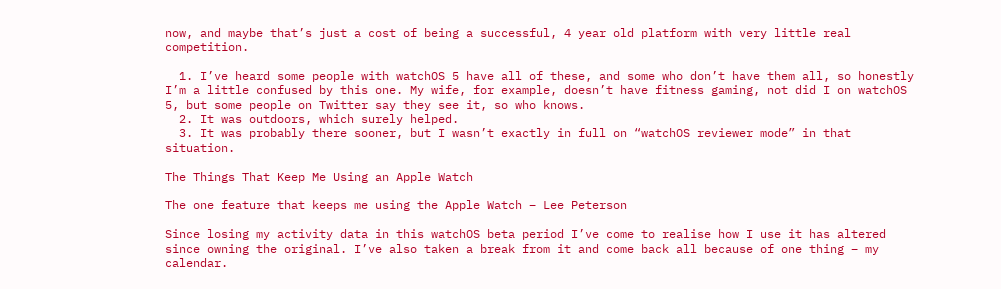now, and maybe that’s just a cost of being a successful, 4 year old platform with very little real competition.

  1. I’ve heard some people with watchOS 5 have all of these, and some who don’t have them all, so honestly I’m a little confused by this one. My wife, for example, doesn’t have fitness gaming, not did I on watchOS 5, but some people on Twitter say they see it, so who knows.
  2. It was outdoors, which surely helped.
  3. It was probably there sooner, but I wasn’t exactly in full on “watchOS reviewer mode” in that situation.

The Things That Keep Me Using an Apple Watch

The one feature that keeps me using the Apple Watch – Lee Peterson

Since losing my activity data in this watchOS beta period I’ve come to realise how I use it has altered since owning the original. I’ve also taken a break from it and come back all because of one thing – my calendar.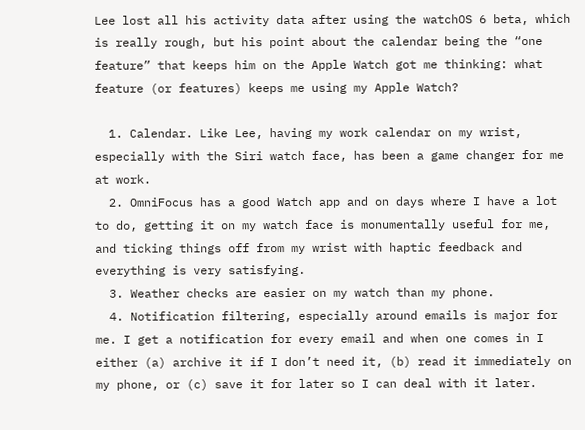Lee lost all his activity data after using the watchOS 6 beta, which is really rough, but his point about the calendar being the “one feature” that keeps him on the Apple Watch got me thinking: what feature (or features) keeps me using my Apple Watch?

  1. Calendar. Like Lee, having my work calendar on my wrist, especially with the Siri watch face, has been a game changer for me at work.
  2. OmniFocus has a good Watch app and on days where I have a lot to do, getting it on my watch face is monumentally useful for me, and ticking things off from my wrist with haptic feedback and everything is very satisfying.
  3. Weather checks are easier on my watch than my phone.
  4. Notification filtering, especially around emails is major for me. I get a notification for every email and when one comes in I either (a) archive it if I don’t need it, (b) read it immediately on my phone, or (c) save it for later so I can deal with it later.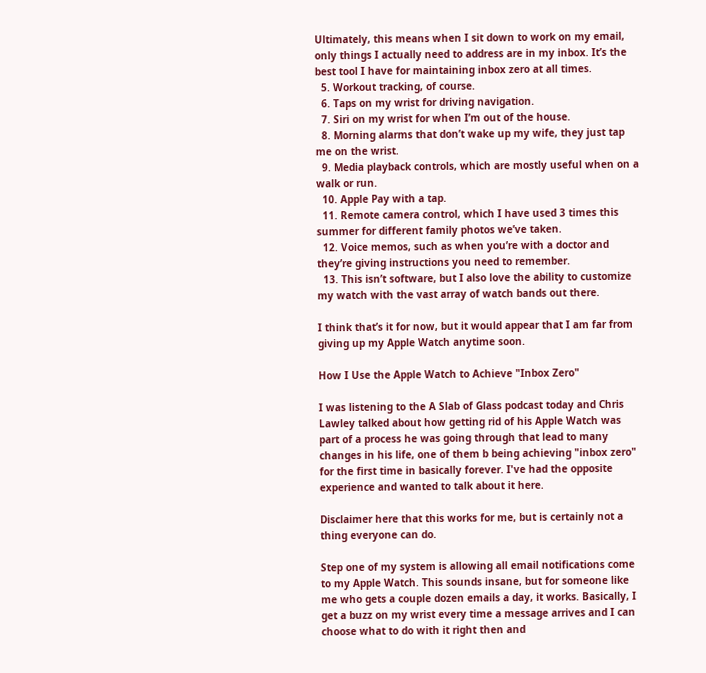Ultimately, this means when I sit down to work on my email, only things I actually need to address are in my inbox. It’s the best tool I have for maintaining inbox zero at all times.
  5. Workout tracking, of course.
  6. Taps on my wrist for driving navigation.
  7. Siri on my wrist for when I’m out of the house.
  8. Morning alarms that don’t wake up my wife, they just tap me on the wrist.
  9. Media playback controls, which are mostly useful when on a walk or run.
  10. Apple Pay with a tap.
  11. Remote camera control, which I have used 3 times this summer for different family photos we’ve taken.
  12. Voice memos, such as when you’re with a doctor and they’re giving instructions you need to remember.
  13. This isn’t software, but I also love the ability to customize my watch with the vast array of watch bands out there.

I think that’s it for now, but it would appear that I am far from giving up my Apple Watch anytime soon.

How I Use the Apple Watch to Achieve "Inbox Zero"

I was listening to the A Slab of Glass podcast today and Chris Lawley talked about how getting rid of his Apple Watch was part of a process he was going through that lead to many changes in his life, one of them b being achieving "inbox zero" for the first time in basically forever. I've had the opposite experience and wanted to talk about it here.

Disclaimer here that this works for me, but is certainly not a thing everyone can do.

Step one of my system is allowing all email notifications come to my Apple Watch. This sounds insane, but for someone like me who gets a couple dozen emails a day, it works. Basically, I get a buzz on my wrist every time a message arrives and I can choose what to do with it right then and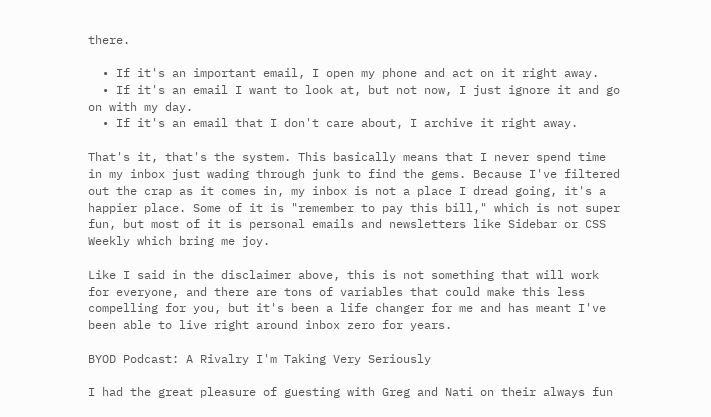there.

  • If it's an important email, I open my phone and act on it right away.
  • If it's an email I want to look at, but not now, I just ignore it and go on with my day.
  • If it's an email that I don't care about, I archive it right away.

That's it, that's the system. This basically means that I never spend time in my inbox just wading through junk to find the gems. Because I've filtered out the crap as it comes in, my inbox is not a place I dread going, it's a happier place. Some of it is "remember to pay this bill," which is not super fun, but most of it is personal emails and newsletters like Sidebar or CSS Weekly which bring me joy.

Like I said in the disclaimer above, this is not something that will work for everyone, and there are tons of variables that could make this less compelling for you, but it's been a life changer for me and has meant I've been able to live right around inbox zero for years.

BYOD Podcast: A Rivalry I'm Taking Very Seriously

I had the great pleasure of guesting with Greg and Nati on their always fun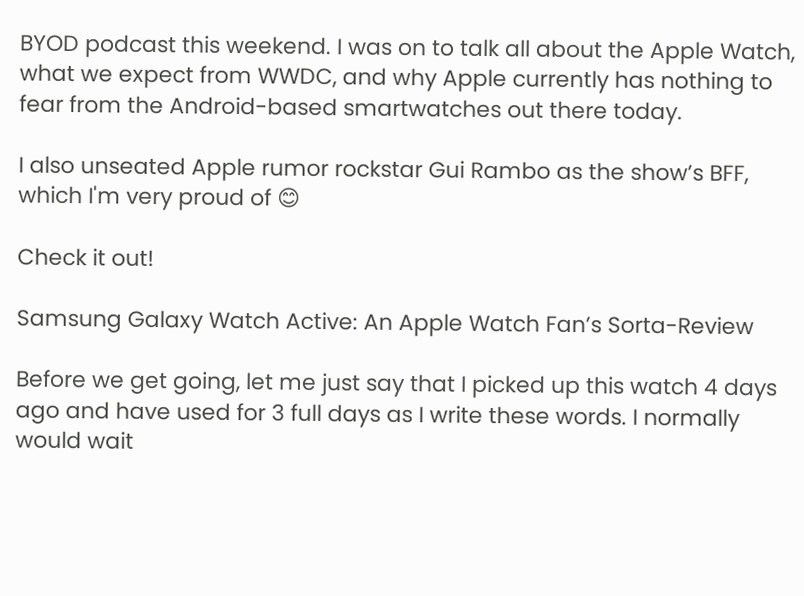BYOD podcast this weekend. I was on to talk all about the Apple Watch, what we expect from WWDC, and why Apple currently has nothing to fear from the Android-based smartwatches out there today.

I also unseated Apple rumor rockstar Gui Rambo as the show’s BFF, which I'm very proud of 😊

Check it out!

Samsung Galaxy Watch Active: An Apple Watch Fan’s Sorta-Review

Before we get going, let me just say that I picked up this watch 4 days ago and have used for 3 full days as I write these words. I normally would wait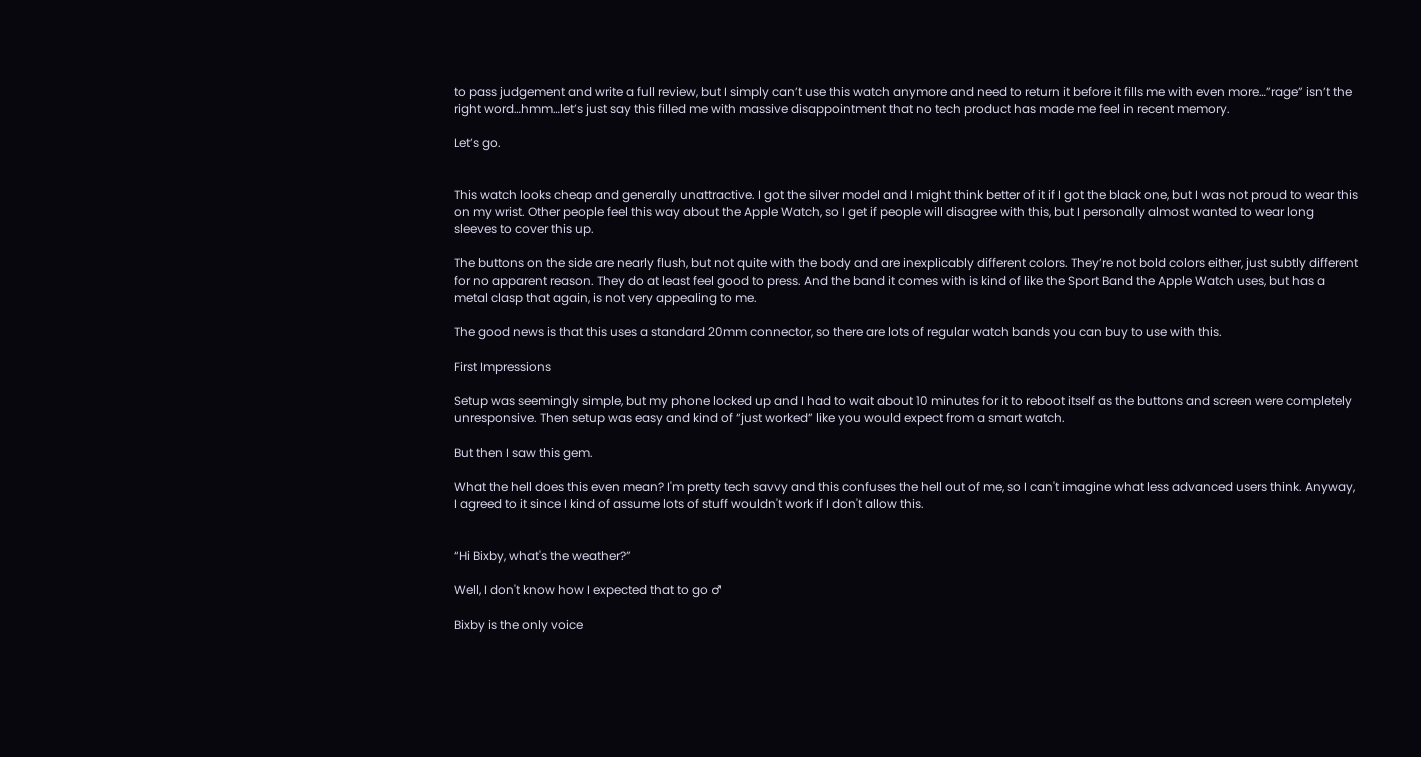to pass judgement and write a full review, but I simply can’t use this watch anymore and need to return it before it fills me with even more…”rage” isn’t the right word…hmm…let’s just say this filled me with massive disappointment that no tech product has made me feel in recent memory.

Let’s go.


This watch looks cheap and generally unattractive. I got the silver model and I might think better of it if I got the black one, but I was not proud to wear this on my wrist. Other people feel this way about the Apple Watch, so I get if people will disagree with this, but I personally almost wanted to wear long sleeves to cover this up.

The buttons on the side are nearly flush, but not quite with the body and are inexplicably different colors. They’re not bold colors either, just subtly different for no apparent reason. They do at least feel good to press. And the band it comes with is kind of like the Sport Band the Apple Watch uses, but has a metal clasp that again, is not very appealing to me.

The good news is that this uses a standard 20mm connector, so there are lots of regular watch bands you can buy to use with this.

First Impressions

Setup was seemingly simple, but my phone locked up and I had to wait about 10 minutes for it to reboot itself as the buttons and screen were completely unresponsive. Then setup was easy and kind of “just worked” like you would expect from a smart watch.

But then I saw this gem.

What the hell does this even mean? I'm pretty tech savvy and this confuses the hell out of me, so I can't imagine what less advanced users think. Anyway, I agreed to it since I kind of assume lots of stuff wouldn't work if I don't allow this.


“Hi Bixby, what's the weather?”

Well, I don't know how I expected that to go ♂

Bixby is the only voice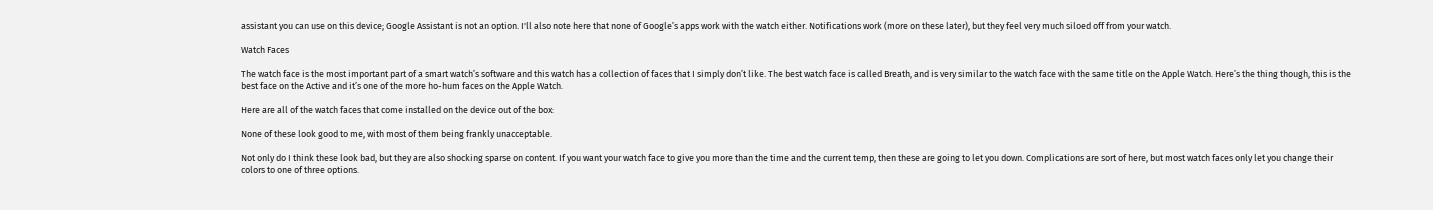assistant you can use on this device; Google Assistant is not an option. I'll also note here that none of Google’s apps work with the watch either. Notifications work (more on these later), but they feel very much siloed off from your watch.

Watch Faces

The watch face is the most important part of a smart watch’s software and this watch has a collection of faces that I simply don’t like. The best watch face is called Breath, and is very similar to the watch face with the same title on the Apple Watch. Here’s the thing though, this is the best face on the Active and it’s one of the more ho-hum faces on the Apple Watch.

Here are all of the watch faces that come installed on the device out of the box:

None of these look good to me, with most of them being frankly unacceptable.

Not only do I think these look bad, but they are also shocking sparse on content. If you want your watch face to give you more than the time and the current temp, then these are going to let you down. Complications are sort of here, but most watch faces only let you change their colors to one of three options.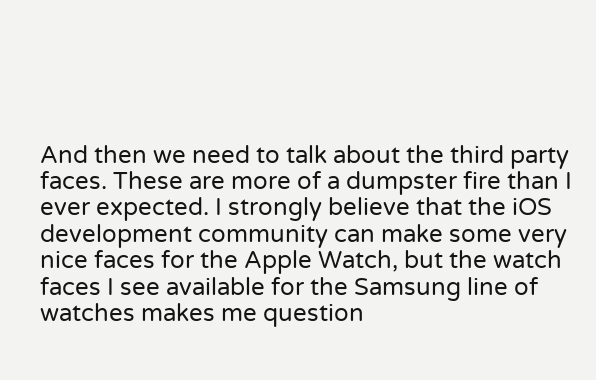And then we need to talk about the third party faces. These are more of a dumpster fire than I ever expected. I strongly believe that the iOS development community can make some very nice faces for the Apple Watch, but the watch faces I see available for the Samsung line of watches makes me question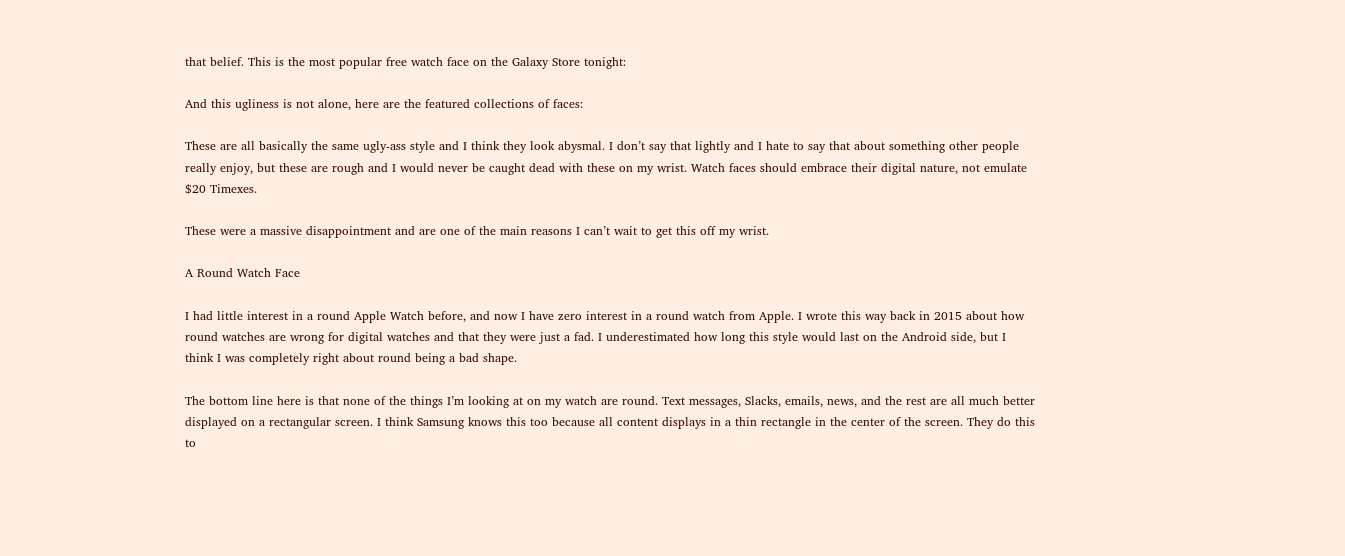that belief. This is the most popular free watch face on the Galaxy Store tonight:

And this ugliness is not alone, here are the featured collections of faces:

These are all basically the same ugly-ass style and I think they look abysmal. I don’t say that lightly and I hate to say that about something other people really enjoy, but these are rough and I would never be caught dead with these on my wrist. Watch faces should embrace their digital nature, not emulate $20 Timexes.

These were a massive disappointment and are one of the main reasons I can’t wait to get this off my wrist.

A Round Watch Face

I had little interest in a round Apple Watch before, and now I have zero interest in a round watch from Apple. I wrote this way back in 2015 about how round watches are wrong for digital watches and that they were just a fad. I underestimated how long this style would last on the Android side, but I think I was completely right about round being a bad shape.

The bottom line here is that none of the things I’m looking at on my watch are round. Text messages, Slacks, emails, news, and the rest are all much better displayed on a rectangular screen. I think Samsung knows this too because all content displays in a thin rectangle in the center of the screen. They do this to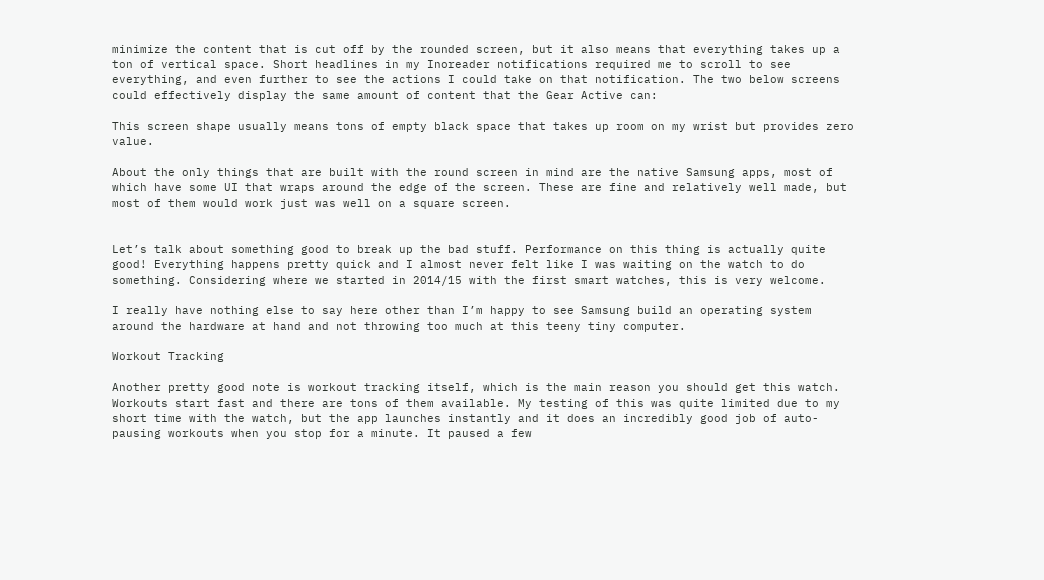minimize the content that is cut off by the rounded screen, but it also means that everything takes up a ton of vertical space. Short headlines in my Inoreader notifications required me to scroll to see everything, and even further to see the actions I could take on that notification. The two below screens could effectively display the same amount of content that the Gear Active can:

This screen shape usually means tons of empty black space that takes up room on my wrist but provides zero value.

About the only things that are built with the round screen in mind are the native Samsung apps, most of which have some UI that wraps around the edge of the screen. These are fine and relatively well made, but most of them would work just was well on a square screen.


Let’s talk about something good to break up the bad stuff. Performance on this thing is actually quite good! Everything happens pretty quick and I almost never felt like I was waiting on the watch to do something. Considering where we started in 2014/15 with the first smart watches, this is very welcome.

I really have nothing else to say here other than I’m happy to see Samsung build an operating system around the hardware at hand and not throwing too much at this teeny tiny computer.

Workout Tracking

Another pretty good note is workout tracking itself, which is the main reason you should get this watch. Workouts start fast and there are tons of them available. My testing of this was quite limited due to my short time with the watch, but the app launches instantly and it does an incredibly good job of auto-pausing workouts when you stop for a minute. It paused a few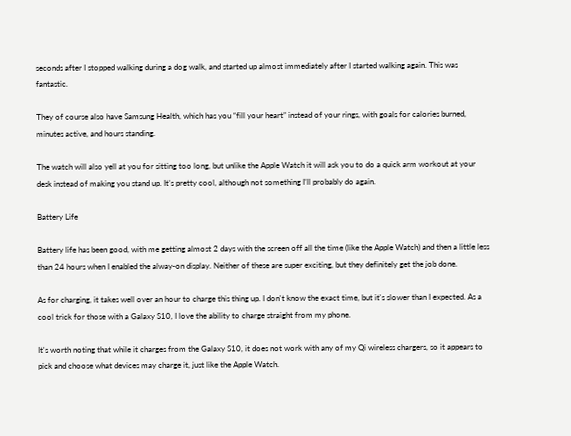seconds after I stopped walking during a dog walk, and started up almost immediately after I started walking again. This was fantastic.

They of course also have Samsung Health, which has you “fill your heart” instead of your rings, with goals for calories burned, minutes active, and hours standing.

The watch will also yell at you for sitting too long, but unlike the Apple Watch it will ask you to do a quick arm workout at your desk instead of making you stand up. It’s pretty cool, although not something I’ll probably do again.

Battery Life

Battery life has been good, with me getting almost 2 days with the screen off all the time (like the Apple Watch) and then a little less than 24 hours when I enabled the alway-on display. Neither of these are super exciting, but they definitely get the job done.

As for charging, it takes well over an hour to charge this thing up. I don't know the exact time, but it's slower than I expected. As a cool trick for those with a Galaxy S10, I love the ability to charge straight from my phone.

It's worth noting that while it charges from the Galaxy S10, it does not work with any of my Qi wireless chargers, so it appears to pick and choose what devices may charge it, just like the Apple Watch.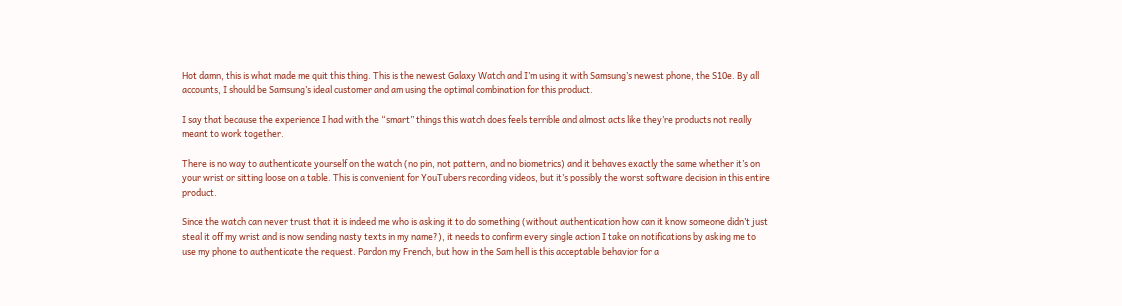Hot damn, this is what made me quit this thing. This is the newest Galaxy Watch and I’m using it with Samsung’s newest phone, the S10e. By all accounts, I should be Samsung’s ideal customer and am using the optimal combination for this product.

I say that because the experience I had with the “smart” things this watch does feels terrible and almost acts like they’re products not really meant to work together.

There is no way to authenticate yourself on the watch (no pin, not pattern, and no biometrics) and it behaves exactly the same whether it’s on your wrist or sitting loose on a table. This is convenient for YouTubers recording videos, but it’s possibly the worst software decision in this entire product.

Since the watch can never trust that it is indeed me who is asking it to do something (without authentication how can it know someone didn’t just steal it off my wrist and is now sending nasty texts in my name?), it needs to confirm every single action I take on notifications by asking me to use my phone to authenticate the request. Pardon my French, but how in the Sam hell is this acceptable behavior for a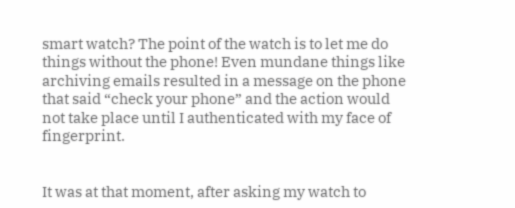smart watch? The point of the watch is to let me do things without the phone! Even mundane things like archiving emails resulted in a message on the phone that said “check your phone” and the action would not take place until I authenticated with my face of fingerprint.


It was at that moment, after asking my watch to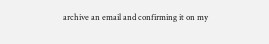archive an email and confirming it on my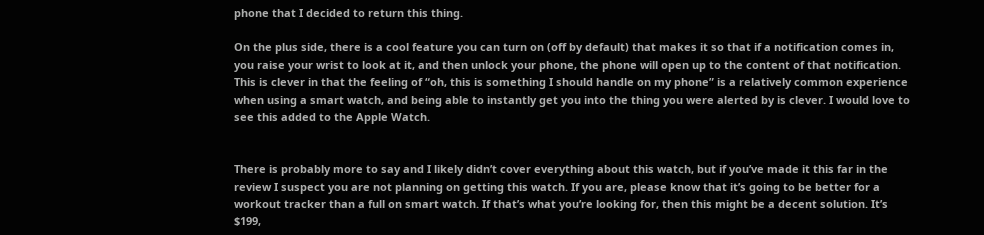phone that I decided to return this thing.

On the plus side, there is a cool feature you can turn on (off by default) that makes it so that if a notification comes in, you raise your wrist to look at it, and then unlock your phone, the phone will open up to the content of that notification. This is clever in that the feeling of “oh, this is something I should handle on my phone” is a relatively common experience when using a smart watch, and being able to instantly get you into the thing you were alerted by is clever. I would love to see this added to the Apple Watch.


There is probably more to say and I likely didn’t cover everything about this watch, but if you’ve made it this far in the review I suspect you are not planning on getting this watch. If you are, please know that it’s going to be better for a workout tracker than a full on smart watch. If that’s what you’re looking for, then this might be a decent solution. It’s $199,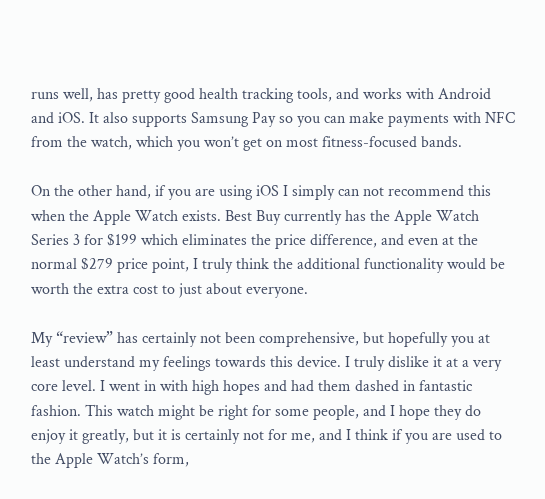runs well, has pretty good health tracking tools, and works with Android and iOS. It also supports Samsung Pay so you can make payments with NFC from the watch, which you won’t get on most fitness-focused bands.

On the other hand, if you are using iOS I simply can not recommend this when the Apple Watch exists. Best Buy currently has the Apple Watch Series 3 for $199 which eliminates the price difference, and even at the normal $279 price point, I truly think the additional functionality would be worth the extra cost to just about everyone.

My “review” has certainly not been comprehensive, but hopefully you at least understand my feelings towards this device. I truly dislike it at a very core level. I went in with high hopes and had them dashed in fantastic fashion. This watch might be right for some people, and I hope they do enjoy it greatly, but it is certainly not for me, and I think if you are used to the Apple Watch’s form,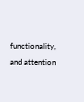functionality, and attention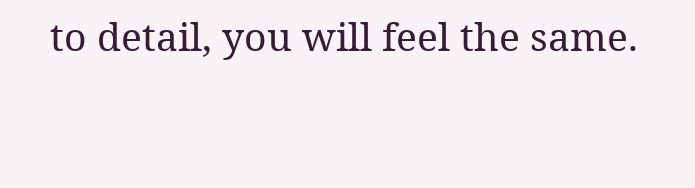to detail, you will feel the same.